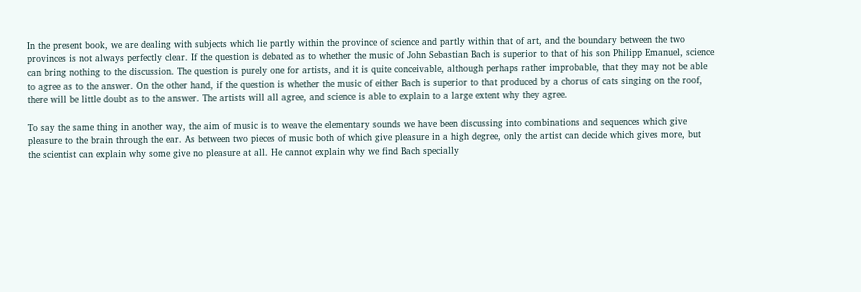In the present book, we are dealing with subjects which lie partly within the province of science and partly within that of art, and the boundary between the two provinces is not always perfectly clear. If the question is debated as to whether the music of John Sebastian Bach is superior to that of his son Philipp Emanuel, science can bring nothing to the discussion. The question is purely one for artists, and it is quite conceivable, although perhaps rather improbable, that they may not be able to agree as to the answer. On the other hand, if the question is whether the music of either Bach is superior to that produced by a chorus of cats singing on the roof, there will be little doubt as to the answer. The artists will all agree, and science is able to explain to a large extent why they agree.

To say the same thing in another way, the aim of music is to weave the elementary sounds we have been discussing into combinations and sequences which give pleasure to the brain through the ear. As between two pieces of music both of which give pleasure in a high degree, only the artist can decide which gives more, but the scientist can explain why some give no pleasure at all. He cannot explain why we find Bach specially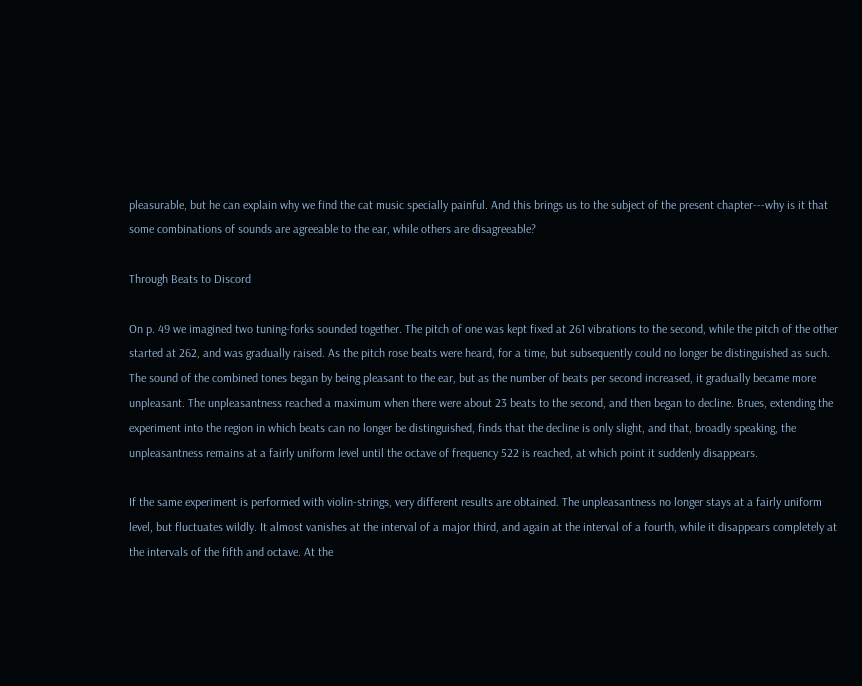pleasurable, but he can explain why we find the cat music specially painful. And this brings us to the subject of the present chapter---why is it that some combinations of sounds are agreeable to the ear, while others are disagreeable?

Through Beats to Discord

On p. 49 we imagined two tuning-forks sounded together. The pitch of one was kept fixed at 261 vibrations to the second, while the pitch of the other started at 262, and was gradually raised. As the pitch rose beats were heard, for a time, but subsequently could no longer be distinguished as such. The sound of the combined tones began by being pleasant to the ear, but as the number of beats per second increased, it gradually became more unpleasant. The unpleasantness reached a maximum when there were about 23 beats to the second, and then began to decline. Brues, extending the experiment into the region in which beats can no longer be distinguished, finds that the decline is only slight, and that, broadly speaking, the unpleasantness remains at a fairly uniform level until the octave of frequency 522 is reached, at which point it suddenly disappears.

If the same experiment is performed with violin-strings, very different results are obtained. The unpleasantness no longer stays at a fairly uniform level, but fluctuates wildly. It almost vanishes at the interval of a major third, and again at the interval of a fourth, while it disappears completely at the intervals of the fifth and octave. At the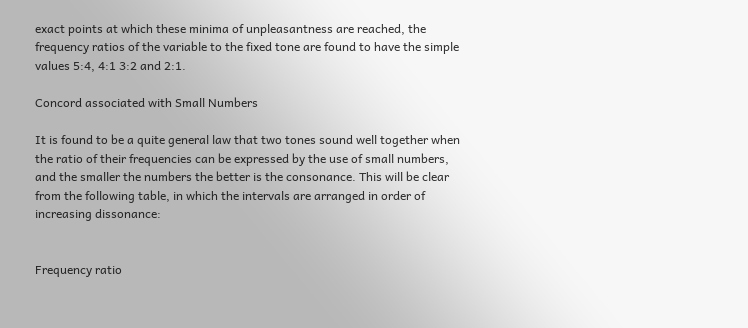exact points at which these minima of unpleasantness are reached, the frequency ratios of the variable to the fixed tone are found to have the simple values 5:4, 4:1 3:2 and 2:1.

Concord associated with Small Numbers

It is found to be a quite general law that two tones sound well together when the ratio of their frequencies can be expressed by the use of small numbers, and the smaller the numbers the better is the consonance. This will be clear from the following table, in which the intervals are arranged in order of increasing dissonance:


Frequency ratio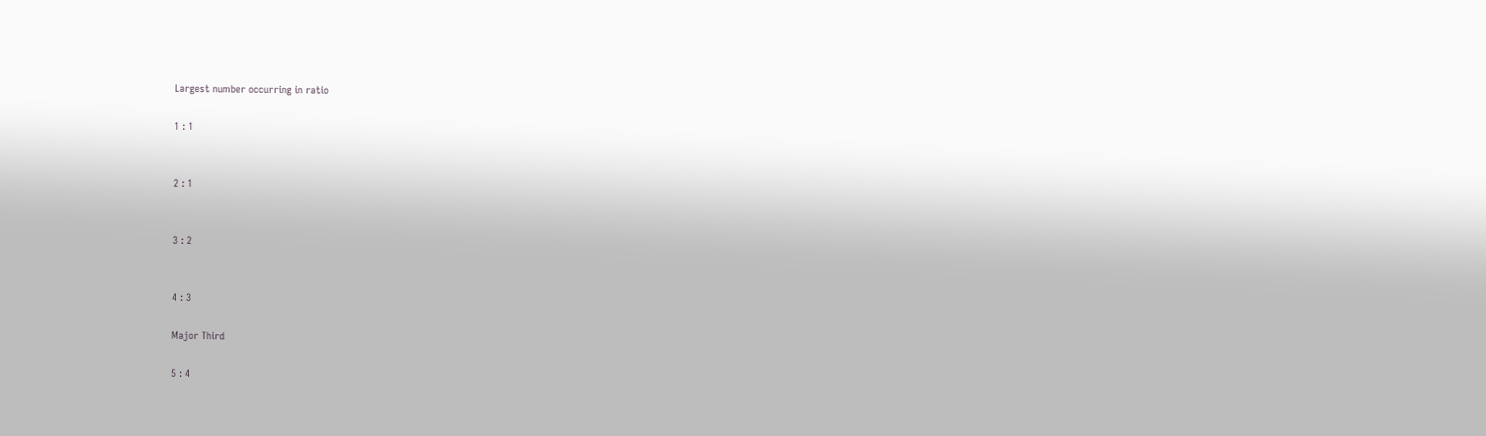Largest number occurring in ratio

1 : 1


2 : 1


3 : 2


4 : 3

Major Third

5 : 4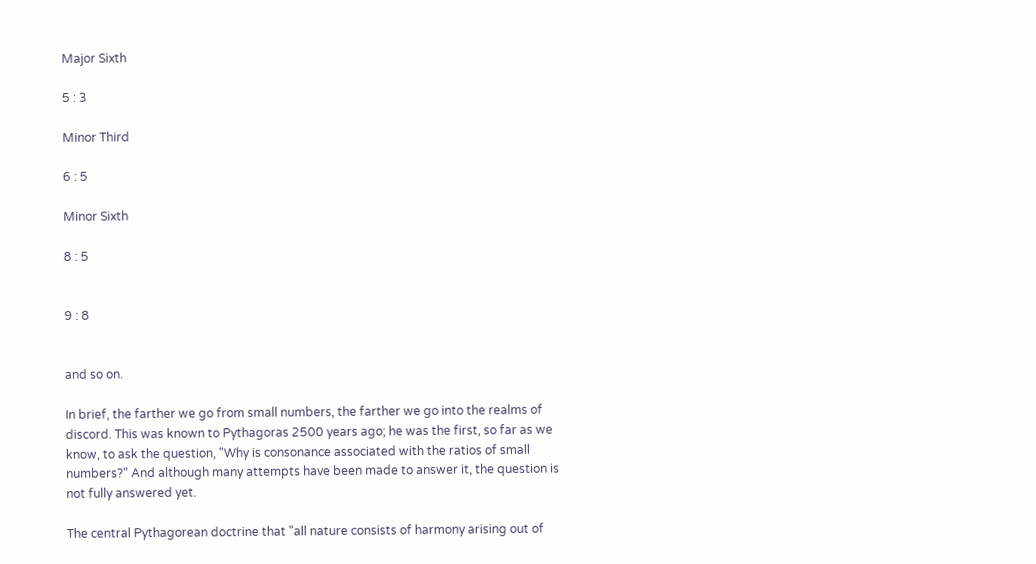Major Sixth

5 : 3

Minor Third

6 : 5

Minor Sixth

8 : 5


9 : 8


and so on.

In brief, the farther we go from small numbers, the farther we go into the realms of discord. This was known to Pythagoras 2500 years ago; he was the first, so far as we know, to ask the question, "Why is consonance associated with the ratios of small numbers?" And although many attempts have been made to answer it, the question is not fully answered yet.

The central Pythagorean doctrine that "all nature consists of harmony arising out of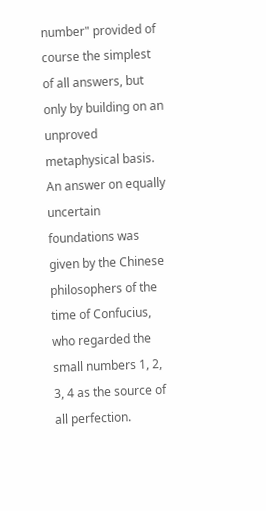number" provided of course the simplest of all answers, but only by building on an unproved metaphysical basis. An answer on equally uncertain foundations was given by the Chinese philosophers of the time of Confucius, who regarded the small numbers 1, 2, 3, 4 as the source of all perfection.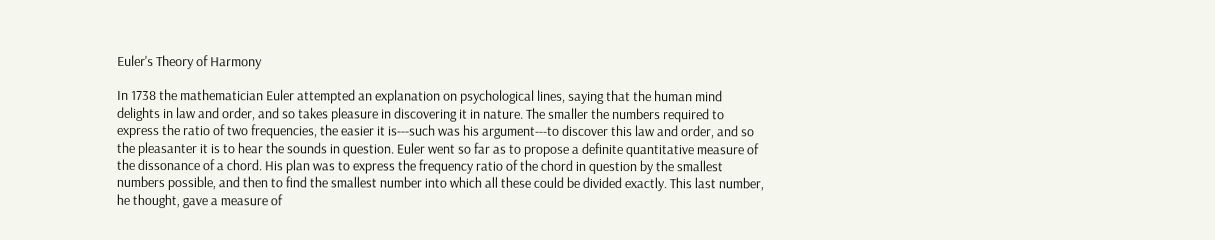Euler's Theory of Harmony

In 1738 the mathematician Euler attempted an explanation on psychological lines, saying that the human mind delights in law and order, and so takes pleasure in discovering it in nature. The smaller the numbers required to express the ratio of two frequencies, the easier it is---such was his argument---to discover this law and order, and so the pleasanter it is to hear the sounds in question. Euler went so far as to propose a definite quantitative measure of the dissonance of a chord. His plan was to express the frequency ratio of the chord in question by the smallest numbers possible, and then to find the smallest number into which all these could be divided exactly. This last number, he thought, gave a measure of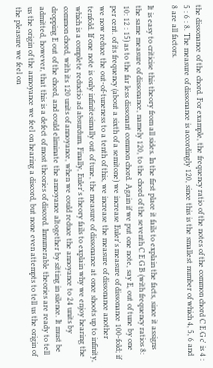the dissonance of the chord. For example, the frequency ratio of the notes of the common chord C E G c' is 4 : 5 : 6 : 8. The measure of dissonance is accordingly 120, since this is the smallest number of which 4, 5, 6 and 8 are all factors.

It is easy to criticise this theory from all sides. In the first place it fails to explain the facts, since it assigns the same measure of dissonance, namely 120, to the chord of the seventh C E G B (with frequency ratios 8: 10: 12 : 15) as to the far less dissonant common chord. Again if we put one note, say E, out of tune by one per cent. of its frequency (about a sixth of a semitone) we increase Euler's measure of dissonance 100-fold; if we now reduce the out-of-tuneness to a tenth of this, we increase the measure of dissonance another tenfold. If one note is only infinitesimally out of tune, the measure of dissonance at once shoots up to infinity, which is a complete reductio ad absurdum. Finally, Euler's theory fails to explain why we enjoy hearing the common chord, with its 120 units of annoyance, when we could reduce the annoyance to 24 units by dropping E out of the chord, and could eliminate the annoyance altogether by sitting in silence. It must be admitted, however, that this is a defect of most theories of discord. Innumerable theories are ready to tell us the origin of the annoyance we feel on hearing a discord, but none even attempts to tell us the origin of the pleasure we feel on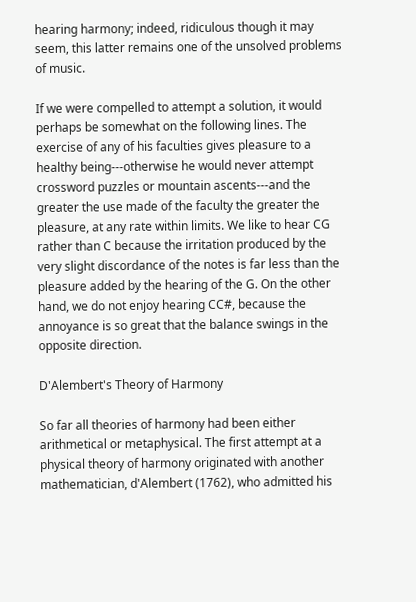hearing harmony; indeed, ridiculous though it may seem, this latter remains one of the unsolved problems of music.

If we were compelled to attempt a solution, it would perhaps be somewhat on the following lines. The exercise of any of his faculties gives pleasure to a healthy being---otherwise he would never attempt crossword puzzles or mountain ascents---and the greater the use made of the faculty the greater the pleasure, at any rate within limits. We like to hear CG rather than C because the irritation produced by the very slight discordance of the notes is far less than the pleasure added by the hearing of the G. On the other hand, we do not enjoy hearing CC#, because the annoyance is so great that the balance swings in the opposite direction.

D'Alembert's Theory of Harmony

So far all theories of harmony had been either arithmetical or metaphysical. The first attempt at a physical theory of harmony originated with another mathematician, d'Alembert (1762), who admitted his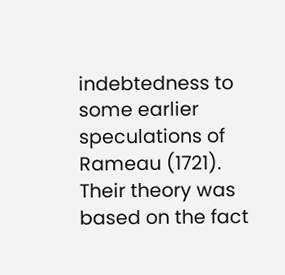indebtedness to some earlier speculations of Rameau (1721). Their theory was based on the fact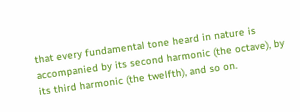that every fundamental tone heard in nature is accompanied by its second harmonic (the octave), by its third harmonic (the twelfth), and so on.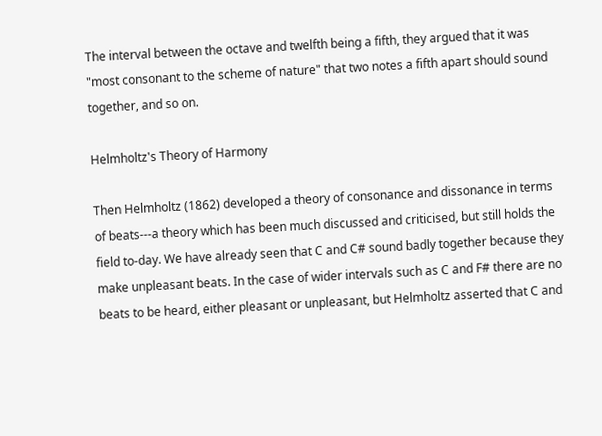The interval between the octave and twelfth being a fifth, they argued that it was "most consonant to the scheme of nature" that two notes a fifth apart should sound together, and so on.

Helmholtz's Theory of Harmony

Then Helmholtz (1862) developed a theory of consonance and dissonance in terms of beats---a theory which has been much discussed and criticised, but still holds the field to-day. We have already seen that C and C# sound badly together because they make unpleasant beats. In the case of wider intervals such as C and F# there are no beats to be heard, either pleasant or unpleasant, but Helmholtz asserted that C and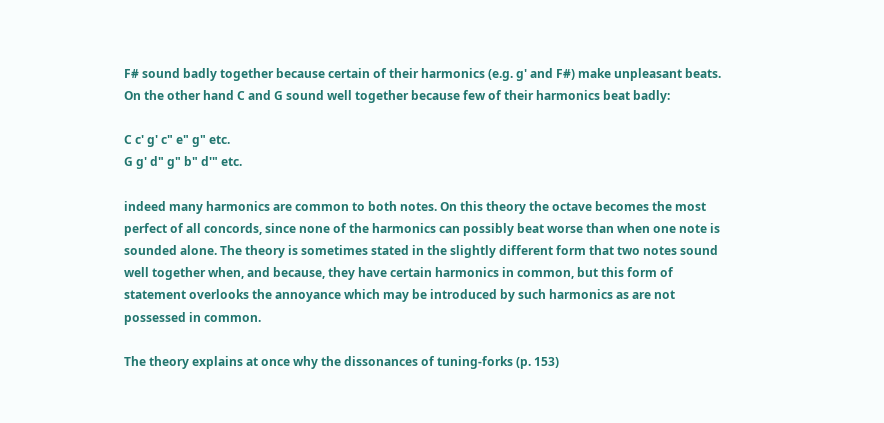F# sound badly together because certain of their harmonics (e.g. g' and F#) make unpleasant beats. On the other hand C and G sound well together because few of their harmonics beat badly:

C c' g' c" e" g" etc.
G g' d" g" b" d'" etc.

indeed many harmonics are common to both notes. On this theory the octave becomes the most perfect of all concords, since none of the harmonics can possibly beat worse than when one note is sounded alone. The theory is sometimes stated in the slightly different form that two notes sound well together when, and because, they have certain harmonics in common, but this form of statement overlooks the annoyance which may be introduced by such harmonics as are not possessed in common.

The theory explains at once why the dissonances of tuning-forks (p. 153)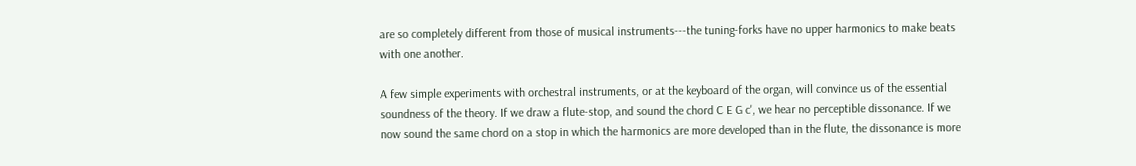are so completely different from those of musical instruments---the tuning-forks have no upper harmonics to make beats with one another.

A few simple experiments with orchestral instruments, or at the keyboard of the organ, will convince us of the essential soundness of the theory. If we draw a flute-stop, and sound the chord C E G c', we hear no perceptible dissonance. If we now sound the same chord on a stop in which the harmonics are more developed than in the flute, the dissonance is more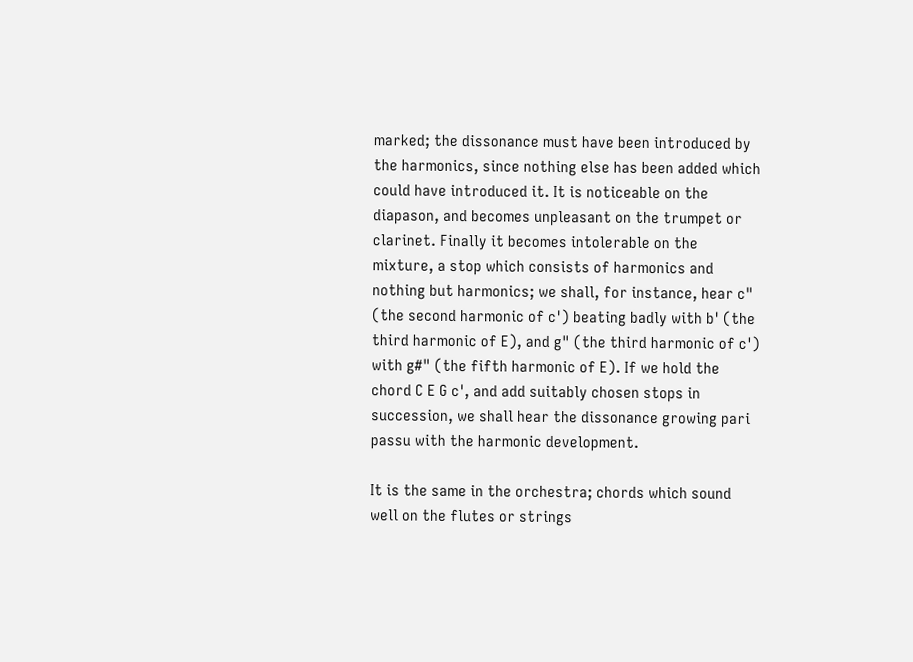marked; the dissonance must have been introduced by the harmonics, since nothing else has been added which could have introduced it. It is noticeable on the diapason, and becomes unpleasant on the trumpet or clarinet. Finally it becomes intolerable on the mixture, a stop which consists of harmonics and nothing but harmonics; we shall, for instance, hear c" (the second harmonic of c') beating badly with b' (the third harmonic of E), and g" (the third harmonic of c') with g#" (the fifth harmonic of E). If we hold the chord C E G c', and add suitably chosen stops in succession, we shall hear the dissonance growing pari passu with the harmonic development.

It is the same in the orchestra; chords which sound well on the flutes or strings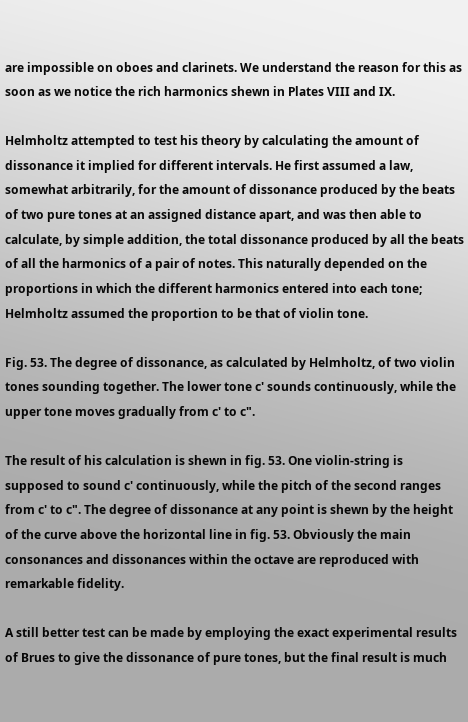are impossible on oboes and clarinets. We understand the reason for this as soon as we notice the rich harmonics shewn in Plates VIII and IX.

Helmholtz attempted to test his theory by calculating the amount of dissonance it implied for different intervals. He first assumed a law, somewhat arbitrarily, for the amount of dissonance produced by the beats of two pure tones at an assigned distance apart, and was then able to calculate, by simple addition, the total dissonance produced by all the beats of all the harmonics of a pair of notes. This naturally depended on the proportions in which the different harmonics entered into each tone; Helmholtz assumed the proportion to be that of violin tone.

Fig. 53. The degree of dissonance, as calculated by Helmholtz, of two violin tones sounding together. The lower tone c' sounds continuously, while the upper tone moves gradually from c' to c".

The result of his calculation is shewn in fig. 53. One violin-string is supposed to sound c' continuously, while the pitch of the second ranges from c' to c". The degree of dissonance at any point is shewn by the height of the curve above the horizontal line in fig. 53. Obviously the main consonances and dissonances within the octave are reproduced with remarkable fidelity.

A still better test can be made by employing the exact experimental results of Brues to give the dissonance of pure tones, but the final result is much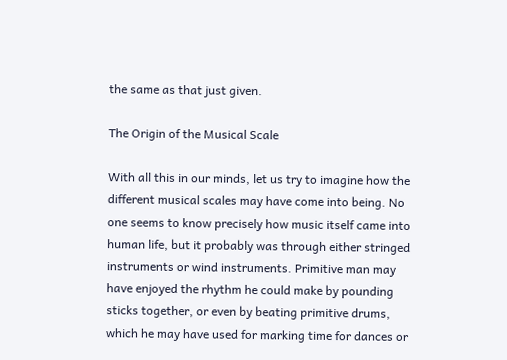the same as that just given.

The Origin of the Musical Scale

With all this in our minds, let us try to imagine how the different musical scales may have come into being. No one seems to know precisely how music itself came into human life, but it probably was through either stringed instruments or wind instruments. Primitive man may have enjoyed the rhythm he could make by pounding sticks together, or even by beating primitive drums, which he may have used for marking time for dances or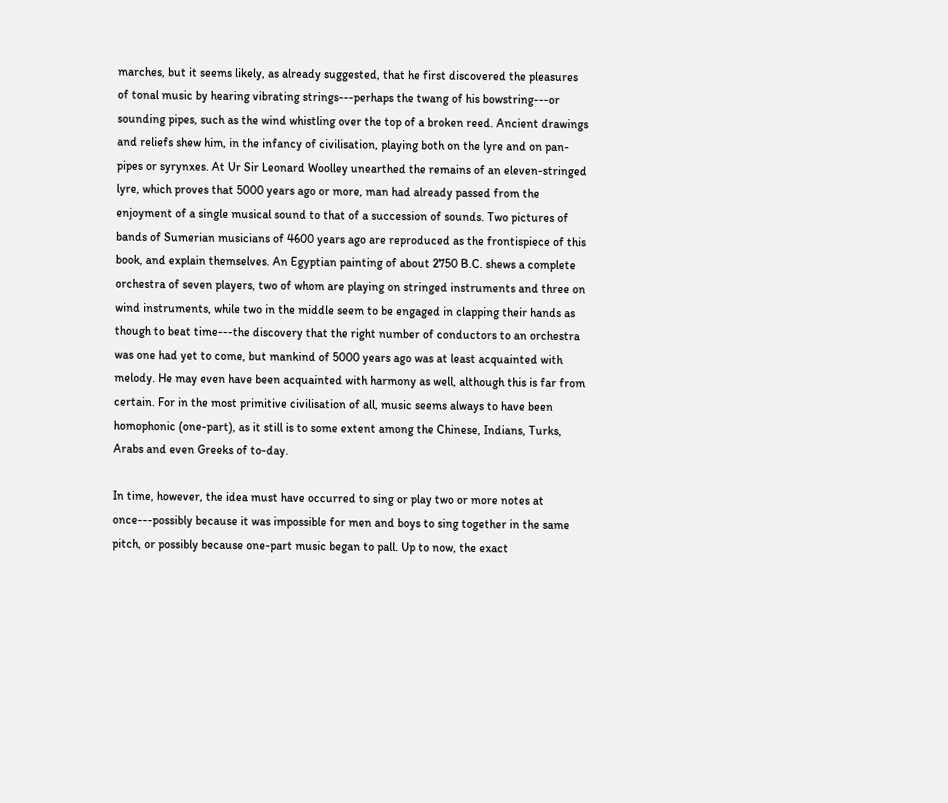marches, but it seems likely, as already suggested, that he first discovered the pleasures of tonal music by hearing vibrating strings---perhaps the twang of his bowstring---or sounding pipes, such as the wind whistling over the top of a broken reed. Ancient drawings and reliefs shew him, in the infancy of civilisation, playing both on the lyre and on pan-pipes or syrynxes. At Ur Sir Leonard Woolley unearthed the remains of an eleven-stringed lyre, which proves that 5000 years ago or more, man had already passed from the enjoyment of a single musical sound to that of a succession of sounds. Two pictures of bands of Sumerian musicians of 4600 years ago are reproduced as the frontispiece of this book, and explain themselves. An Egyptian painting of about 2750 B.C. shews a complete orchestra of seven players, two of whom are playing on stringed instruments and three on wind instruments, while two in the middle seem to be engaged in clapping their hands as though to beat time---the discovery that the right number of conductors to an orchestra was one had yet to come, but mankind of 5000 years ago was at least acquainted with melody. He may even have been acquainted with harmony as well, although this is far from certain. For in the most primitive civilisation of all, music seems always to have been homophonic (one-part), as it still is to some extent among the Chinese, Indians, Turks, Arabs and even Greeks of to-day.

In time, however, the idea must have occurred to sing or play two or more notes at once---possibly because it was impossible for men and boys to sing together in the same pitch, or possibly because one-part music began to pall. Up to now, the exact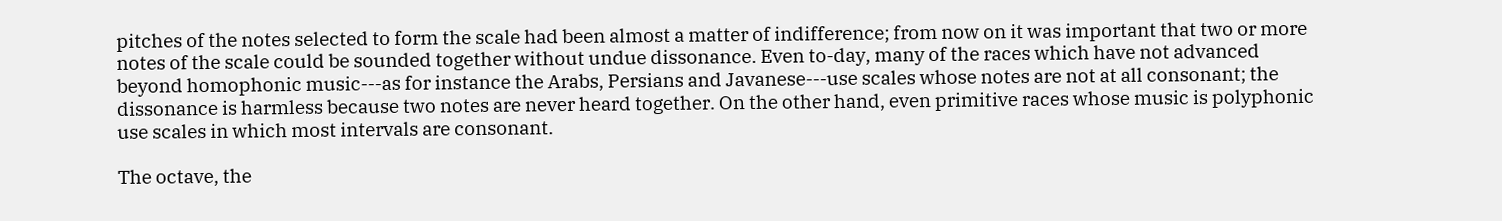pitches of the notes selected to form the scale had been almost a matter of indifference; from now on it was important that two or more notes of the scale could be sounded together without undue dissonance. Even to-day, many of the races which have not advanced beyond homophonic music---as for instance the Arabs, Persians and Javanese---use scales whose notes are not at all consonant; the dissonance is harmless because two notes are never heard together. On the other hand, even primitive races whose music is polyphonic use scales in which most intervals are consonant.

The octave, the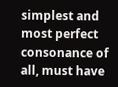simplest and most perfect consonance of all, must have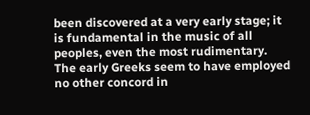been discovered at a very early stage; it is fundamental in the music of all peoples, even the most rudimentary. The early Greeks seem to have employed no other concord in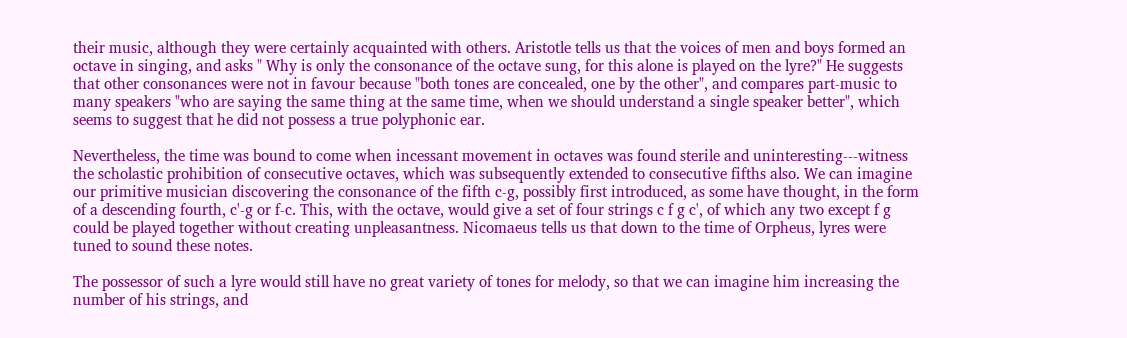their music, although they were certainly acquainted with others. Aristotle tells us that the voices of men and boys formed an octave in singing, and asks " Why is only the consonance of the octave sung, for this alone is played on the lyre?" He suggests that other consonances were not in favour because "both tones are concealed, one by the other", and compares part-music to many speakers "who are saying the same thing at the same time, when we should understand a single speaker better", which seems to suggest that he did not possess a true polyphonic ear.

Nevertheless, the time was bound to come when incessant movement in octaves was found sterile and uninteresting---witness the scholastic prohibition of consecutive octaves, which was subsequently extended to consecutive fifths also. We can imagine our primitive musician discovering the consonance of the fifth c-g, possibly first introduced, as some have thought, in the form of a descending fourth, c'-g or f-c. This, with the octave, would give a set of four strings c f g c', of which any two except f g could be played together without creating unpleasantness. Nicomaeus tells us that down to the time of Orpheus, lyres were tuned to sound these notes.

The possessor of such a lyre would still have no great variety of tones for melody, so that we can imagine him increasing the number of his strings, and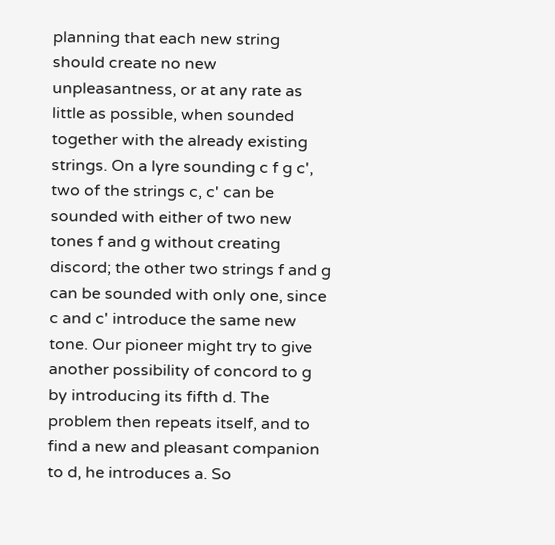planning that each new string should create no new unpleasantness, or at any rate as little as possible, when sounded together with the already existing strings. On a lyre sounding c f g c', two of the strings c, c' can be sounded with either of two new tones f and g without creating discord; the other two strings f and g can be sounded with only one, since c and c' introduce the same new tone. Our pioneer might try to give another possibility of concord to g by introducing its fifth d. The problem then repeats itself, and to find a new and pleasant companion to d, he introduces a. So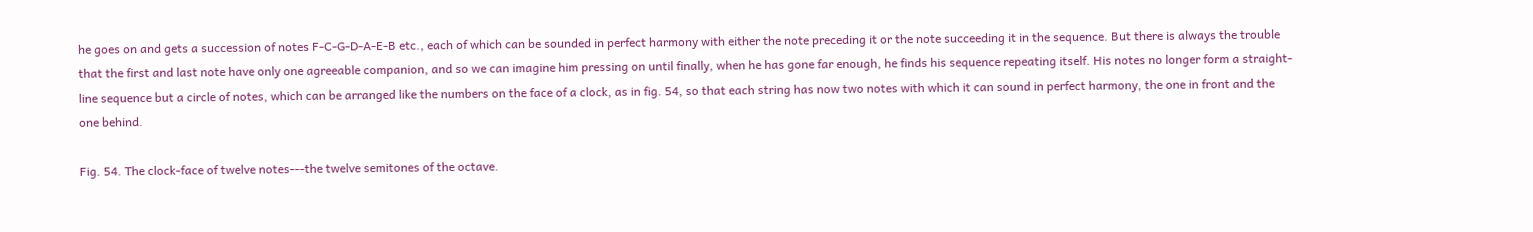he goes on and gets a succession of notes F-C-G-D-A-E-B etc., each of which can be sounded in perfect harmony with either the note preceding it or the note succeeding it in the sequence. But there is always the trouble that the first and last note have only one agreeable companion, and so we can imagine him pressing on until finally, when he has gone far enough, he finds his sequence repeating itself. His notes no longer form a straight-line sequence but a circle of notes, which can be arranged like the numbers on the face of a clock, as in fig. 54, so that each string has now two notes with which it can sound in perfect harmony, the one in front and the one behind.

Fig. 54. The clock-face of twelve notes---the twelve semitones of the octave.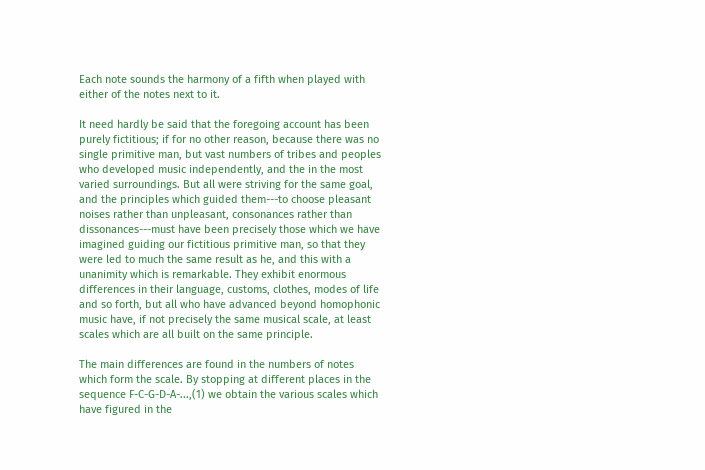Each note sounds the harmony of a fifth when played with either of the notes next to it.

It need hardly be said that the foregoing account has been purely fictitious; if for no other reason, because there was no single primitive man, but vast numbers of tribes and peoples who developed music independently, and the in the most varied surroundings. But all were striving for the same goal, and the principles which guided them---to choose pleasant noises rather than unpleasant, consonances rather than dissonances---must have been precisely those which we have imagined guiding our fictitious primitive man, so that they were led to much the same result as he, and this with a unanimity which is remarkable. They exhibit enormous differences in their language, customs, clothes, modes of life and so forth, but all who have advanced beyond homophonic music have, if not precisely the same musical scale, at least scales which are all built on the same principle.

The main differences are found in the numbers of notes which form the scale. By stopping at different places in the sequence F-C-G-D-A-...,(1) we obtain the various scales which have figured in the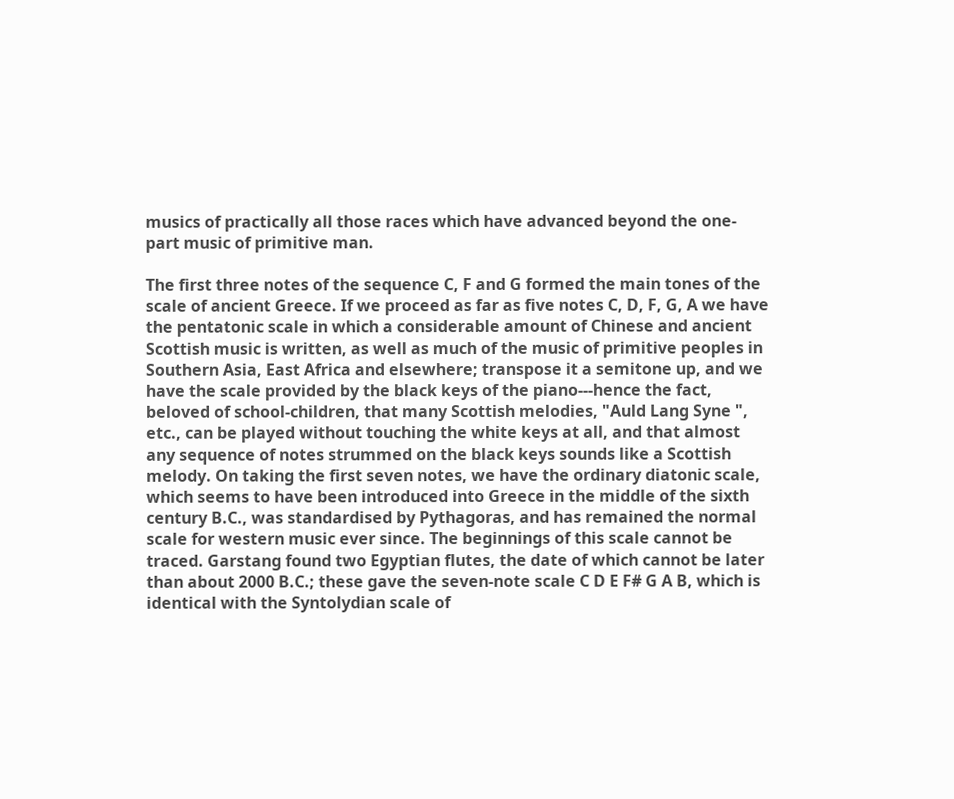musics of practically all those races which have advanced beyond the one-part music of primitive man.

The first three notes of the sequence C, F and G formed the main tones of the scale of ancient Greece. If we proceed as far as five notes C, D, F, G, A we have the pentatonic scale in which a considerable amount of Chinese and ancient Scottish music is written, as well as much of the music of primitive peoples in Southern Asia, East Africa and elsewhere; transpose it a semitone up, and we have the scale provided by the black keys of the piano---hence the fact, beloved of school-children, that many Scottish melodies, "Auld Lang Syne ", etc., can be played without touching the white keys at all, and that almost any sequence of notes strummed on the black keys sounds like a Scottish melody. On taking the first seven notes, we have the ordinary diatonic scale, which seems to have been introduced into Greece in the middle of the sixth century B.C., was standardised by Pythagoras, and has remained the normal scale for western music ever since. The beginnings of this scale cannot be traced. Garstang found two Egyptian flutes, the date of which cannot be later than about 2000 B.C.; these gave the seven-note scale C D E F# G A B, which is identical with the Syntolydian scale of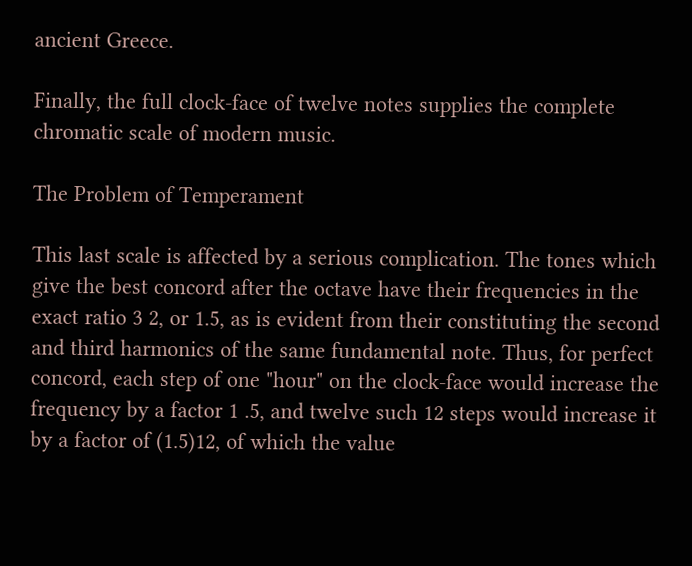ancient Greece.

Finally, the full clock-face of twelve notes supplies the complete chromatic scale of modern music.

The Problem of Temperament

This last scale is affected by a serious complication. The tones which give the best concord after the octave have their frequencies in the exact ratio 3 2, or 1.5, as is evident from their constituting the second and third harmonics of the same fundamental note. Thus, for perfect concord, each step of one "hour" on the clock-face would increase the frequency by a factor 1 .5, and twelve such 12 steps would increase it by a factor of (1.5)12, of which the value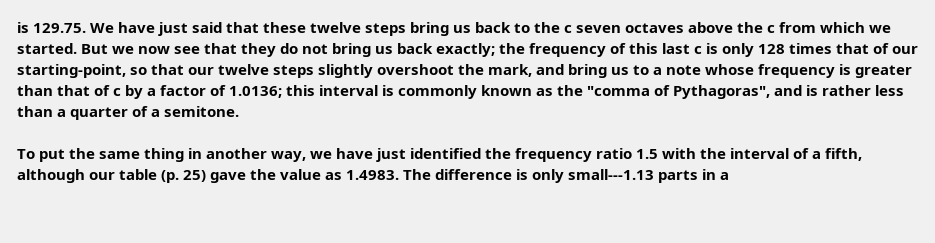is 129.75. We have just said that these twelve steps bring us back to the c seven octaves above the c from which we started. But we now see that they do not bring us back exactly; the frequency of this last c is only 128 times that of our starting-point, so that our twelve steps slightly overshoot the mark, and bring us to a note whose frequency is greater than that of c by a factor of 1.0136; this interval is commonly known as the "comma of Pythagoras", and is rather less than a quarter of a semitone.

To put the same thing in another way, we have just identified the frequency ratio 1.5 with the interval of a fifth, although our table (p. 25) gave the value as 1.4983. The difference is only small---1.13 parts in a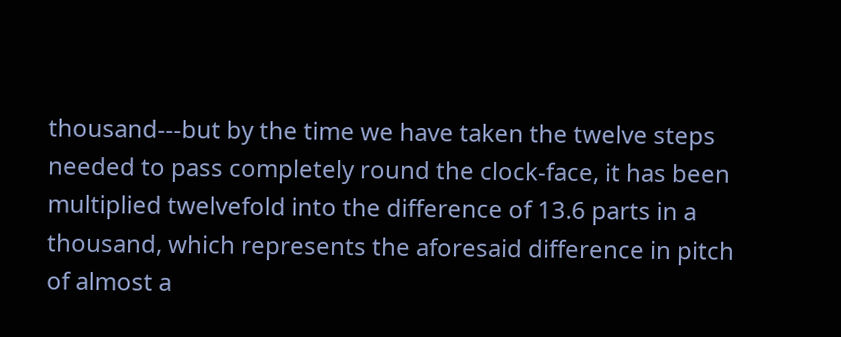thousand---but by the time we have taken the twelve steps needed to pass completely round the clock-face, it has been multiplied twelvefold into the difference of 13.6 parts in a thousand, which represents the aforesaid difference in pitch of almost a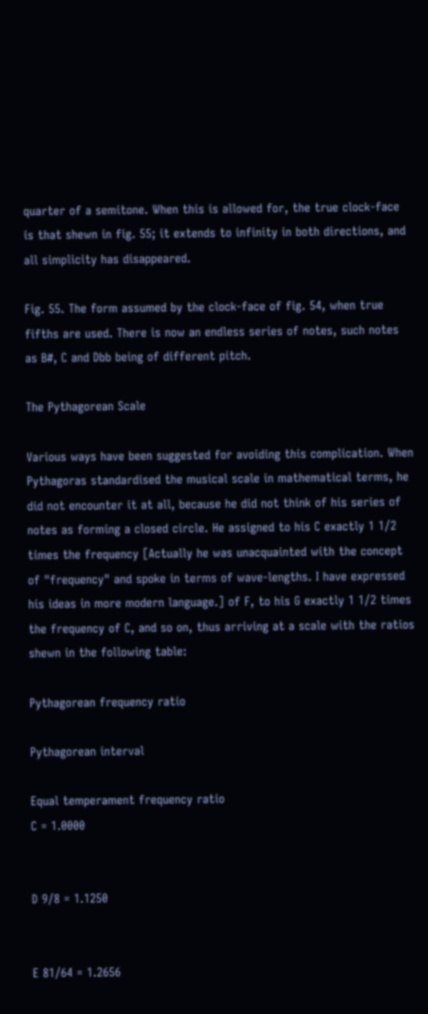quarter of a semitone. When this is allowed for, the true clock-face is that shewn in fig. 55; it extends to infinity in both directions, and all simplicity has disappeared.

Fig. 55. The form assumed by the clock-face of fig. 54, when true fifths are used. There is now an endless series of notes, such notes as B#, C and Dbb being of different pitch.

The Pythagorean Scale

Various ways have been suggested for avoiding this complication. When Pythagoras standardised the musical scale in mathematical terms, he did not encounter it at all, because he did not think of his series of notes as forming a closed circle. He assigned to his C exactly 1 1/2 times the frequency [Actually he was unacquainted with the concept of "frequency" and spoke in terms of wave-lengths. I have expressed his ideas in more modern language.] of F, to his G exactly 1 1/2 times the frequency of C, and so on, thus arriving at a scale with the ratios shewn in the following table:

Pythagorean frequency ratio

Pythagorean interval

Equal temperament frequency ratio
C = 1.0000


D 9/8 = 1.1250


E 81/64 = 1.2656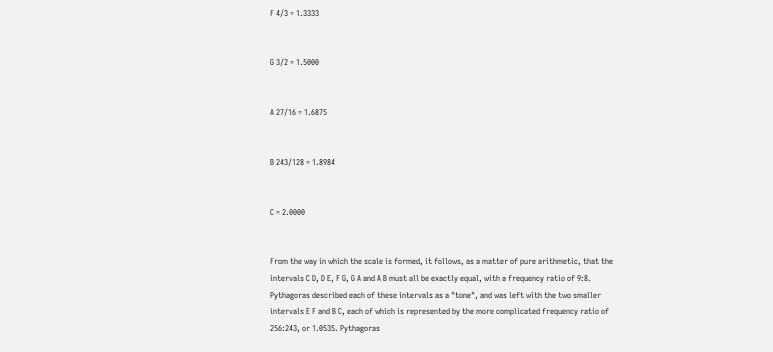F 4/3 = 1.3333


G 3/2 = 1.5000


A 27/16 = 1.6875


B 243/128 = 1.8984


C = 2.0000


From the way in which the scale is formed, it follows, as a matter of pure arithmetic, that the intervals C D, D E, F G, G A and A B must all be exactly equal, with a frequency ratio of 9:8. Pythagoras described each of these intervals as a "tone", and was left with the two smaller intervals E F and B C, each of which is represented by the more complicated frequency ratio of 256:243, or 1.0535. Pythagoras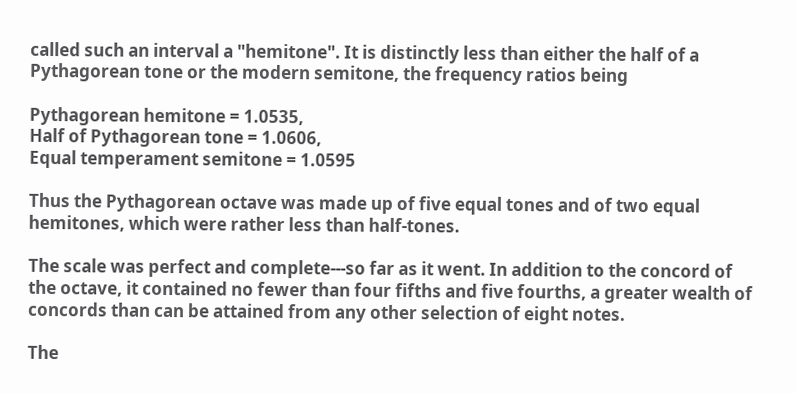called such an interval a "hemitone". It is distinctly less than either the half of a Pythagorean tone or the modern semitone, the frequency ratios being

Pythagorean hemitone = 1.0535,
Half of Pythagorean tone = 1.0606,
Equal temperament semitone = 1.0595

Thus the Pythagorean octave was made up of five equal tones and of two equal hemitones, which were rather less than half-tones.

The scale was perfect and complete---so far as it went. In addition to the concord of the octave, it contained no fewer than four fifths and five fourths, a greater wealth of concords than can be attained from any other selection of eight notes.

The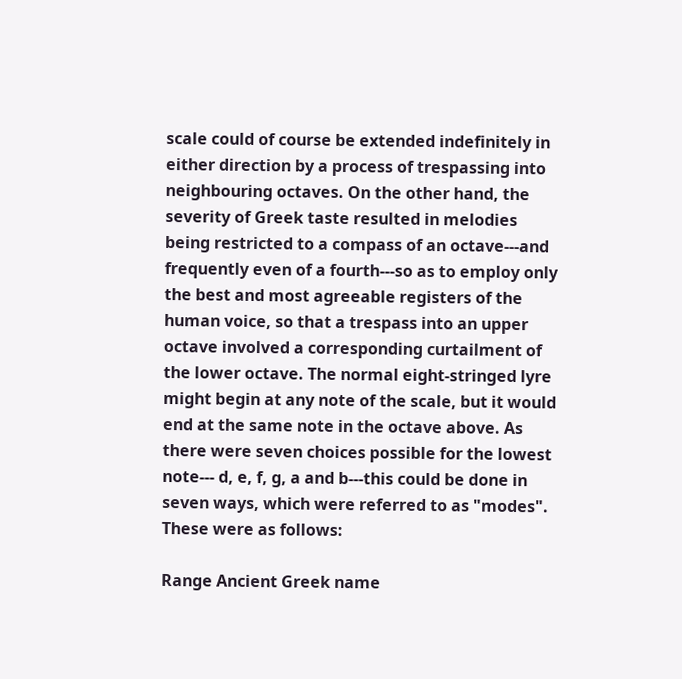scale could of course be extended indefinitely in either direction by a process of trespassing into neighbouring octaves. On the other hand, the severity of Greek taste resulted in melodies being restricted to a compass of an octave---and frequently even of a fourth---so as to employ only the best and most agreeable registers of the human voice, so that a trespass into an upper octave involved a corresponding curtailment of the lower octave. The normal eight-stringed lyre might begin at any note of the scale, but it would end at the same note in the octave above. As there were seven choices possible for the lowest note--- d, e, f, g, a and b---this could be done in seven ways, which were referred to as "modes". These were as follows:

Range Ancient Greek name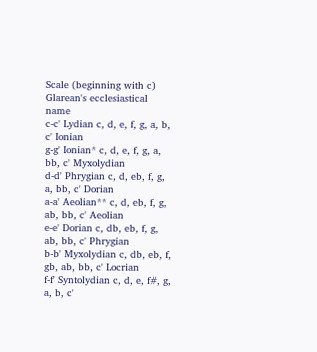Scale (beginning with c) Glarean's ecclesiastical name
c-c' Lydian c, d, e, f, g, a, b, c' Ionian
g-g' Ionian* c, d, e, f, g, a, bb, c' Myxolydian
d-d' Phrygian c, d, eb, f, g, a, bb, c' Dorian
a-a' Aeolian** c, d, eb, f, g, ab, bb, c' Aeolian
e-e' Dorian c, db, eb, f, g, ab, bb, c' Phrygian
b-b' Myxolydian c, db, eb, f, gb, ab, bb, c' Locrian
f-f' Syntolydian c, d, e, f#, g, a, b, c'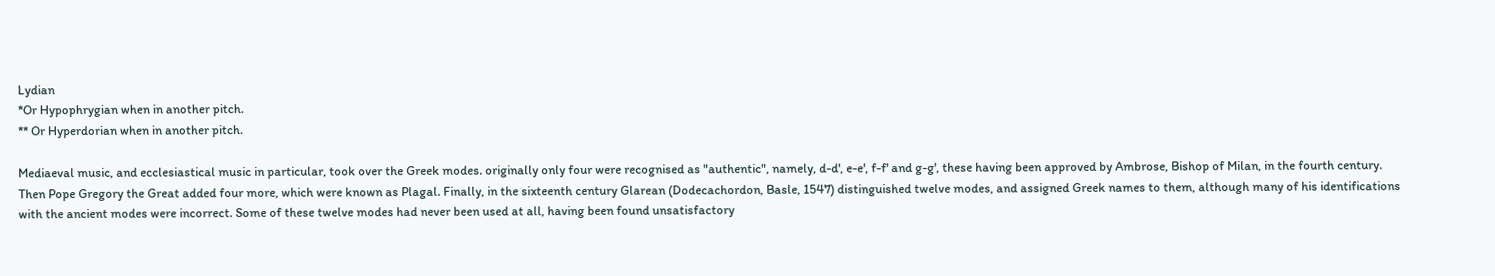Lydian
*Or Hypophrygian when in another pitch.
** Or Hyperdorian when in another pitch.

Mediaeval music, and ecclesiastical music in particular, took over the Greek modes. originally only four were recognised as "authentic", namely, d-d', e-e', f-f' and g-g', these having been approved by Ambrose, Bishop of Milan, in the fourth century. Then Pope Gregory the Great added four more, which were known as Plagal. Finally, in the sixteenth century Glarean (Dodecachordon, Basle, 1547) distinguished twelve modes, and assigned Greek names to them, although many of his identifications with the ancient modes were incorrect. Some of these twelve modes had never been used at all, having been found unsatisfactory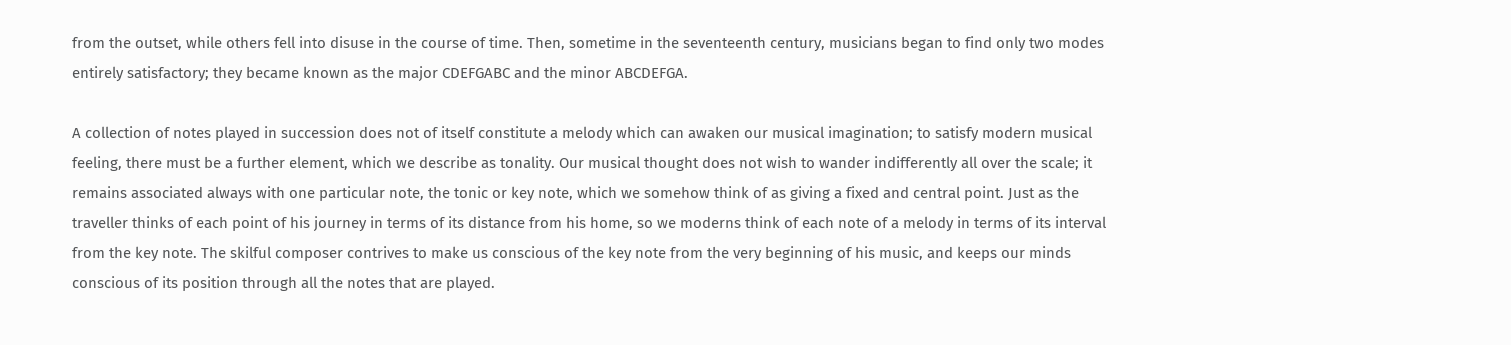from the outset, while others fell into disuse in the course of time. Then, sometime in the seventeenth century, musicians began to find only two modes entirely satisfactory; they became known as the major CDEFGABC and the minor ABCDEFGA.

A collection of notes played in succession does not of itself constitute a melody which can awaken our musical imagination; to satisfy modern musical feeling, there must be a further element, which we describe as tonality. Our musical thought does not wish to wander indifferently all over the scale; it remains associated always with one particular note, the tonic or key note, which we somehow think of as giving a fixed and central point. Just as the traveller thinks of each point of his journey in terms of its distance from his home, so we moderns think of each note of a melody in terms of its interval from the key note. The skilful composer contrives to make us conscious of the key note from the very beginning of his music, and keeps our minds conscious of its position through all the notes that are played.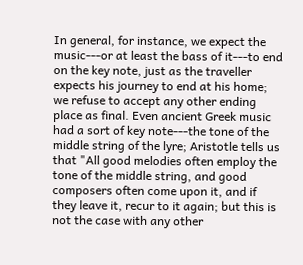In general, for instance, we expect the music---or at least the bass of it---to end on the key note, just as the traveller expects his journey to end at his home; we refuse to accept any other ending place as final. Even ancient Greek music had a sort of key note---the tone of the middle string of the lyre; Aristotle tells us that "All good melodies often employ the tone of the middle string, and good composers often come upon it, and if they leave it, recur to it again; but this is not the case with any other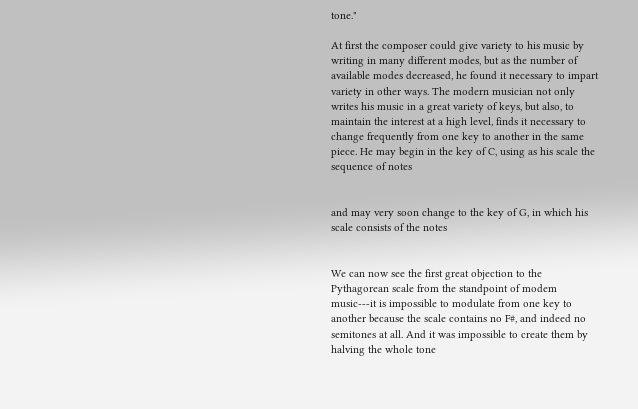tone."

At first the composer could give variety to his music by writing in many different modes, but as the number of available modes decreased, he found it necessary to impart variety in other ways. The modern musician not only writes his music in a great variety of keys, but also, to maintain the interest at a high level, finds it necessary to change frequently from one key to another in the same piece. He may begin in the key of C, using as his scale the sequence of notes


and may very soon change to the key of G, in which his scale consists of the notes


We can now see the first great objection to the Pythagorean scale from the standpoint of modem music---it is impossible to modulate from one key to another because the scale contains no F#, and indeed no semitones at all. And it was impossible to create them by halving the whole tone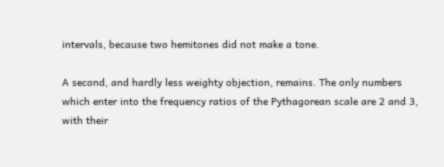intervals, because two hemitones did not make a tone.

A second, and hardly less weighty objection, remains. The only numbers which enter into the frequency ratios of the Pythagorean scale are 2 and 3, with their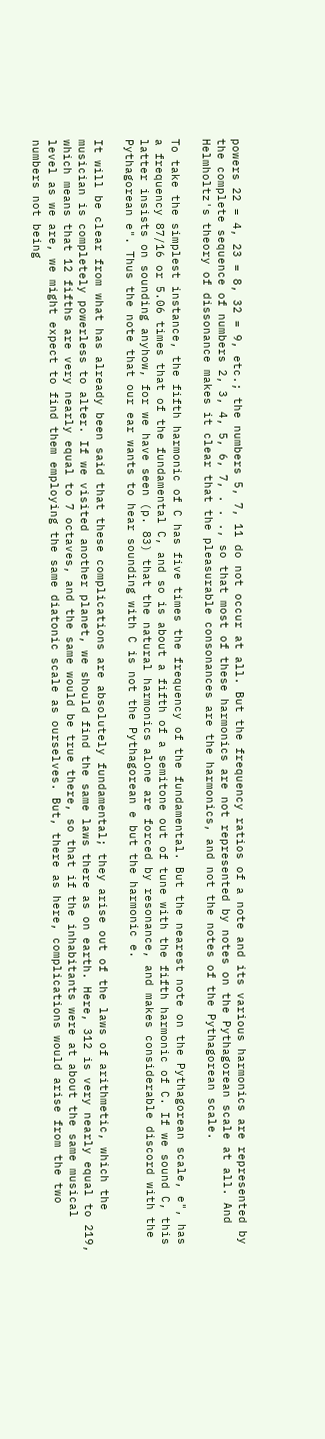powers 22 = 4, 23 = 8, 32 = 9, etc.; the numbers 5, 7, 11 do not occur at all. But the frequency ratios of a note and its various harmonics are represented by the complete sequence of numbers 2, 3, 4, 5, 6, 7, . . ., so that most of these harmonics are not represented by notes on the Pythagorean scale at all. And Helmholtz's theory of dissonance makes it clear that the pleasurable consonances are the harmonics, and not the notes of the Pythagorean scale.

To take the simplest instance, the fifth harmonic of C has five times the frequency of the fundamental. But the nearest note on the Pythagorean scale, e", has a frequency 87/16 or 5.06 times that of the fundamental C, and so is about a fifth of a semitone out of tune with the fifth harmonic of C. If we sound C, this latter insists on sounding anyhow, for we have seen (p. 83) that the natural harmonics alone are forced by resonance, and makes considerable discord with the Pythagorean e". Thus the note that our ear wants to hear sounding with C is not the Pythagorean e but the harmonic e.

It will be clear from what has already been said that these complications are absolutely fundamental; they arise out of the laws of arithmetic, which the musician is completely powerless to alter. If we visited another planet, we should find the same laws there as on earth. Here, 312 is very nearly equal to 219, which means that 12 fifths are very nearly equal to 7 octaves, and the same would be true there, so that if the inhabitants were at about the same musical level as we are, we might expect to find them employing the same diatonic scale as ourselves. But, there as here, complications would arise from the two numbers not being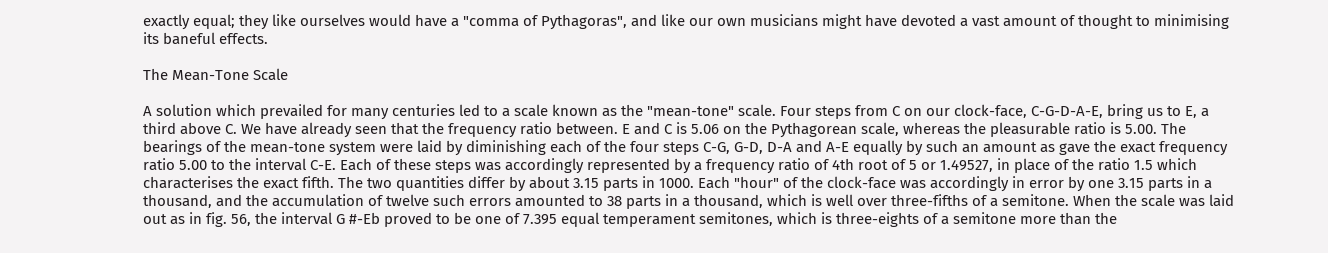exactly equal; they like ourselves would have a "comma of Pythagoras", and like our own musicians might have devoted a vast amount of thought to minimising its baneful effects.

The Mean-Tone Scale

A solution which prevailed for many centuries led to a scale known as the "mean-tone" scale. Four steps from C on our clock-face, C-G-D-A-E, bring us to E, a third above C. We have already seen that the frequency ratio between. E and C is 5.06 on the Pythagorean scale, whereas the pleasurable ratio is 5.00. The bearings of the mean-tone system were laid by diminishing each of the four steps C-G, G-D, D-A and A-E equally by such an amount as gave the exact frequency ratio 5.00 to the interval C-E. Each of these steps was accordingly represented by a frequency ratio of 4th root of 5 or 1.49527, in place of the ratio 1.5 which characterises the exact fifth. The two quantities differ by about 3.15 parts in 1000. Each "hour" of the clock-face was accordingly in error by one 3.15 parts in a thousand, and the accumulation of twelve such errors amounted to 38 parts in a thousand, which is well over three-fifths of a semitone. When the scale was laid out as in fig. 56, the interval G #-Eb proved to be one of 7.395 equal temperament semitones, which is three-eights of a semitone more than the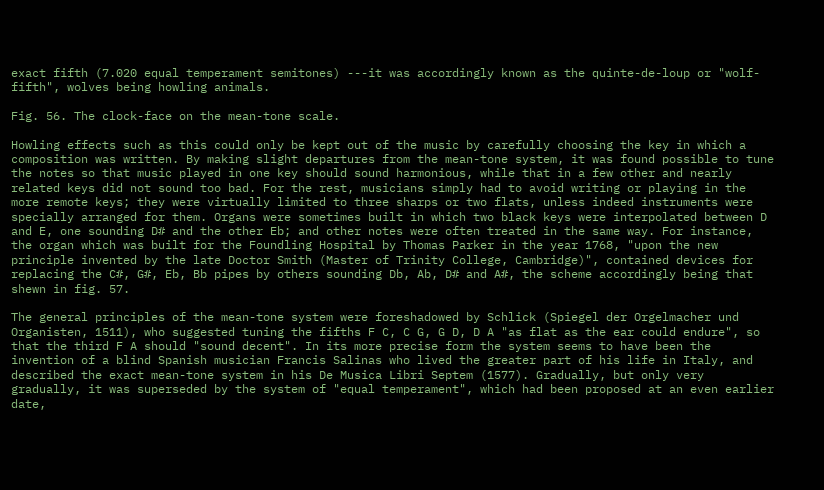exact fifth (7.020 equal temperament semitones) ---it was accordingly known as the quinte-de-loup or "wolf-fifth", wolves being howling animals.

Fig. 56. The clock-face on the mean-tone scale.

Howling effects such as this could only be kept out of the music by carefully choosing the key in which a composition was written. By making slight departures from the mean-tone system, it was found possible to tune the notes so that music played in one key should sound harmonious, while that in a few other and nearly related keys did not sound too bad. For the rest, musicians simply had to avoid writing or playing in the more remote keys; they were virtually limited to three sharps or two flats, unless indeed instruments were specially arranged for them. Organs were sometimes built in which two black keys were interpolated between D and E, one sounding D# and the other Eb; and other notes were often treated in the same way. For instance, the organ which was built for the Foundling Hospital by Thomas Parker in the year 1768, "upon the new principle invented by the late Doctor Smith (Master of Trinity College, Cambridge)", contained devices for replacing the C#, G#, Eb, Bb pipes by others sounding Db, Ab, D# and A#, the scheme accordingly being that shewn in fig. 57.

The general principles of the mean-tone system were foreshadowed by Schlick (Spiegel der Orgelmacher und Organisten, 1511), who suggested tuning the fifths F C, C G, G D, D A "as flat as the ear could endure", so that the third F A should "sound decent". In its more precise form the system seems to have been the invention of a blind Spanish musician Francis Salinas who lived the greater part of his life in Italy, and described the exact mean-tone system in his De Musica Libri Septem (1577). Gradually, but only very gradually, it was superseded by the system of "equal temperament", which had been proposed at an even earlier date,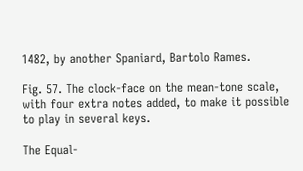1482, by another Spaniard, Bartolo Rames.

Fig. 57. The clock-face on the mean-tone scale, with four extra notes added, to make it possible to play in several keys.

The Equal-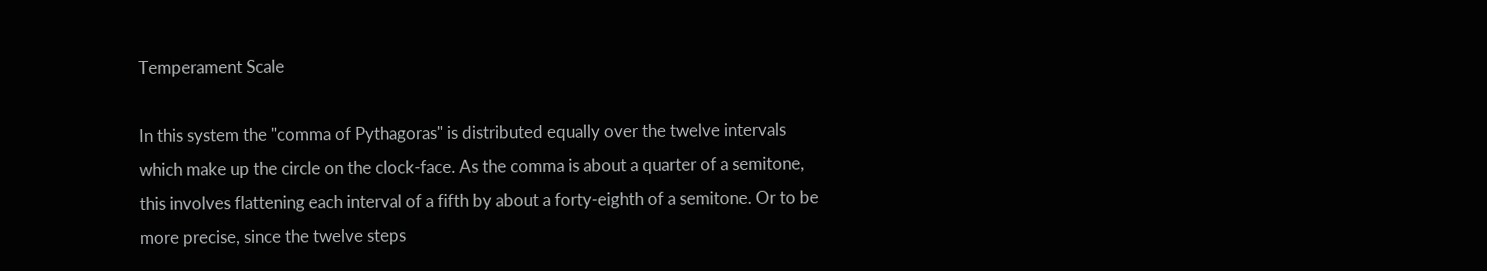Temperament Scale

In this system the "comma of Pythagoras" is distributed equally over the twelve intervals which make up the circle on the clock-face. As the comma is about a quarter of a semitone, this involves flattening each interval of a fifth by about a forty-eighth of a semitone. Or to be more precise, since the twelve steps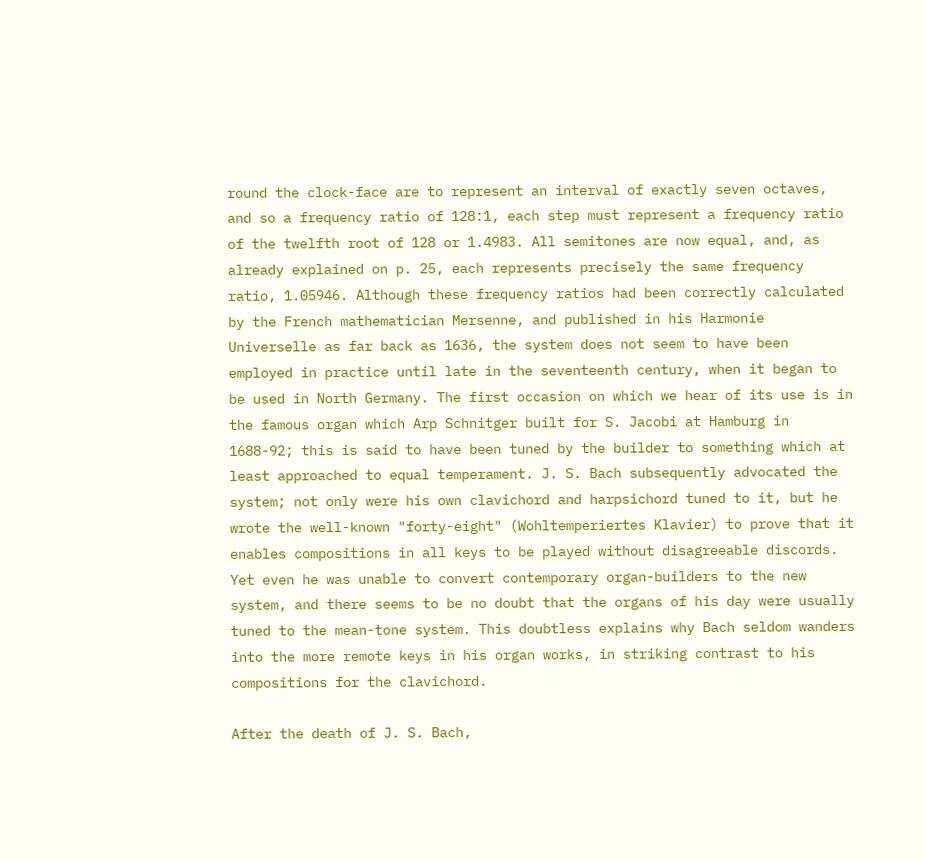round the clock-face are to represent an interval of exactly seven octaves, and so a frequency ratio of 128:1, each step must represent a frequency ratio of the twelfth root of 128 or 1.4983. All semitones are now equal, and, as already explained on p. 25, each represents precisely the same frequency ratio, 1.05946. Although these frequency ratios had been correctly calculated by the French mathematician Mersenne, and published in his Harmonie Universelle as far back as 1636, the system does not seem to have been employed in practice until late in the seventeenth century, when it began to be used in North Germany. The first occasion on which we hear of its use is in the famous organ which Arp Schnitger built for S. Jacobi at Hamburg in 1688-92; this is said to have been tuned by the builder to something which at least approached to equal temperament. J. S. Bach subsequently advocated the system; not only were his own clavichord and harpsichord tuned to it, but he wrote the well-known "forty-eight" (Wohltemperiertes Klavier) to prove that it enables compositions in all keys to be played without disagreeable discords. Yet even he was unable to convert contemporary organ-builders to the new system, and there seems to be no doubt that the organs of his day were usually tuned to the mean-tone system. This doubtless explains why Bach seldom wanders into the more remote keys in his organ works, in striking contrast to his compositions for the clavichord.

After the death of J. S. Bach,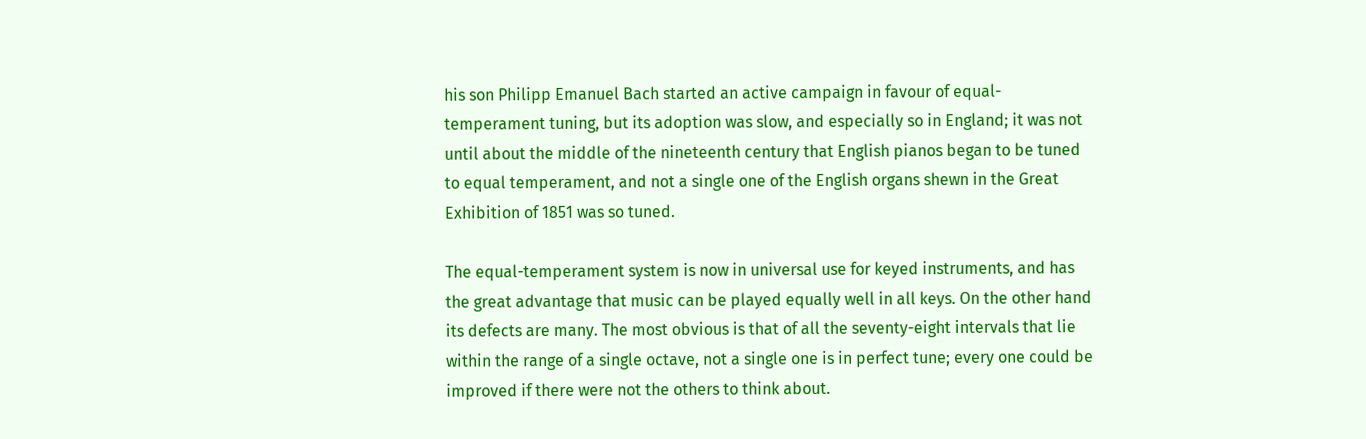his son Philipp Emanuel Bach started an active campaign in favour of equal-temperament tuning, but its adoption was slow, and especially so in England; it was not until about the middle of the nineteenth century that English pianos began to be tuned to equal temperament, and not a single one of the English organs shewn in the Great Exhibition of 1851 was so tuned.

The equal-temperament system is now in universal use for keyed instruments, and has the great advantage that music can be played equally well in all keys. On the other hand its defects are many. The most obvious is that of all the seventy-eight intervals that lie within the range of a single octave, not a single one is in perfect tune; every one could be improved if there were not the others to think about.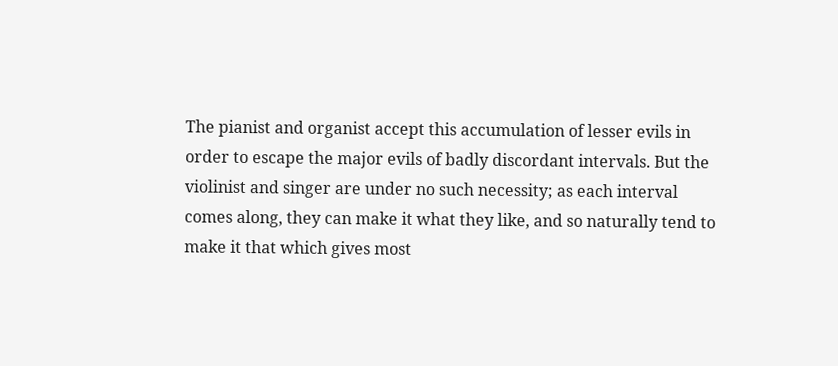The pianist and organist accept this accumulation of lesser evils in order to escape the major evils of badly discordant intervals. But the violinist and singer are under no such necessity; as each interval comes along, they can make it what they like, and so naturally tend to make it that which gives most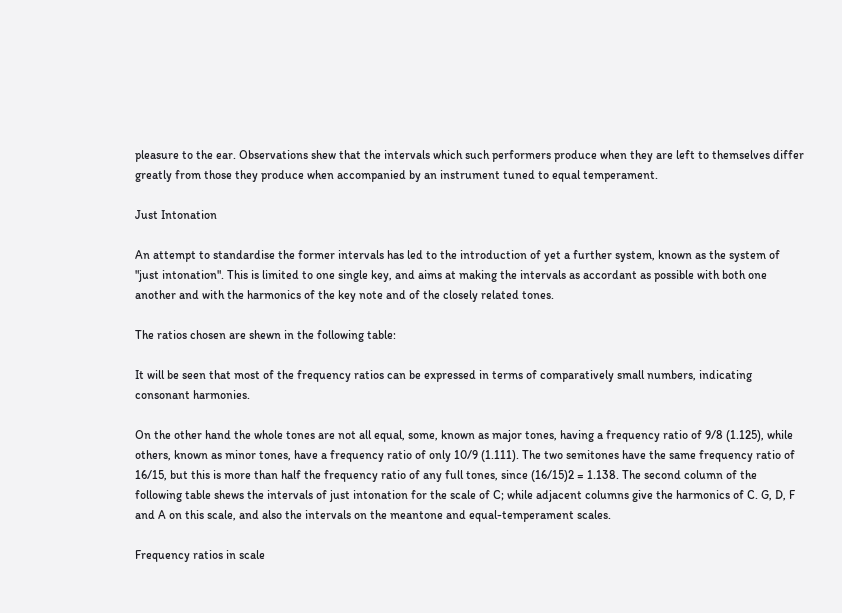pleasure to the ear. Observations shew that the intervals which such performers produce when they are left to themselves differ greatly from those they produce when accompanied by an instrument tuned to equal temperament.

Just Intonation

An attempt to standardise the former intervals has led to the introduction of yet a further system, known as the system of "just intonation". This is limited to one single key, and aims at making the intervals as accordant as possible with both one another and with the harmonics of the key note and of the closely related tones.

The ratios chosen are shewn in the following table:

It will be seen that most of the frequency ratios can be expressed in terms of comparatively small numbers, indicating consonant harmonies.

On the other hand the whole tones are not all equal, some, known as major tones, having a frequency ratio of 9/8 (1.125), while others, known as minor tones, have a frequency ratio of only 10/9 (1.111). The two semitones have the same frequency ratio of 16/15, but this is more than half the frequency ratio of any full tones, since (16/15)2 = 1.138. The second column of the following table shews the intervals of just intonation for the scale of C; while adjacent columns give the harmonics of C. G, D, F and A on this scale, and also the intervals on the meantone and equal-temperament scales.

Frequency ratios in scale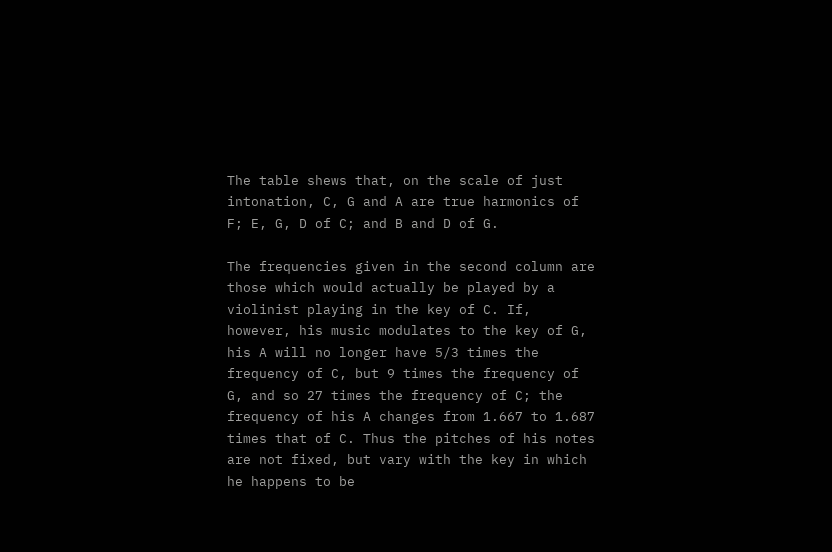The table shews that, on the scale of just intonation, C, G and A are true harmonics of F; E, G, D of C; and B and D of G.

The frequencies given in the second column are those which would actually be played by a violinist playing in the key of C. If, however, his music modulates to the key of G, his A will no longer have 5/3 times the frequency of C, but 9 times the frequency of G, and so 27 times the frequency of C; the frequency of his A changes from 1.667 to 1.687 times that of C. Thus the pitches of his notes are not fixed, but vary with the key in which he happens to be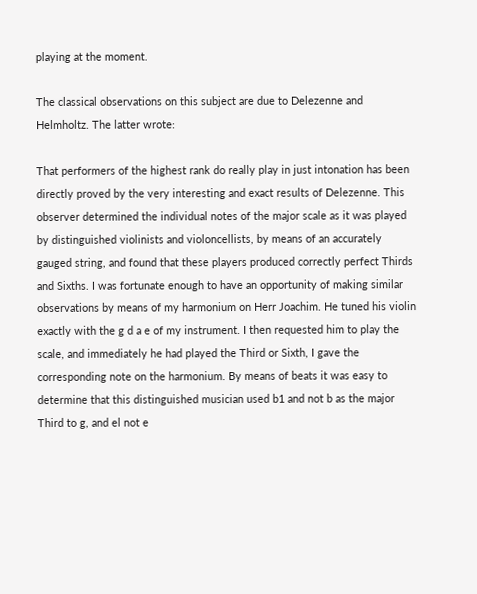playing at the moment.

The classical observations on this subject are due to Delezenne and Helmholtz. The latter wrote:

That performers of the highest rank do really play in just intonation has been directly proved by the very interesting and exact results of Delezenne. This observer determined the individual notes of the major scale as it was played by distinguished violinists and violoncellists, by means of an accurately gauged string, and found that these players produced correctly perfect Thirds and Sixths. I was fortunate enough to have an opportunity of making similar observations by means of my harmonium on Herr Joachim. He tuned his violin exactly with the g d a e of my instrument. I then requested him to play the scale, and immediately he had played the Third or Sixth, I gave the corresponding note on the harmonium. By means of beats it was easy to determine that this distinguished musician used b1 and not b as the major Third to g, and el not e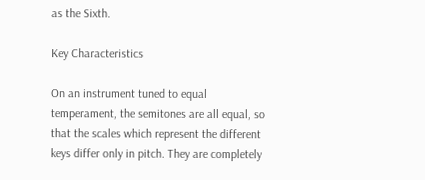as the Sixth.

Key Characteristics

On an instrument tuned to equal temperament, the semitones are all equal, so that the scales which represent the different keys differ only in pitch. They are completely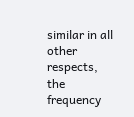similar in all other respects, the frequency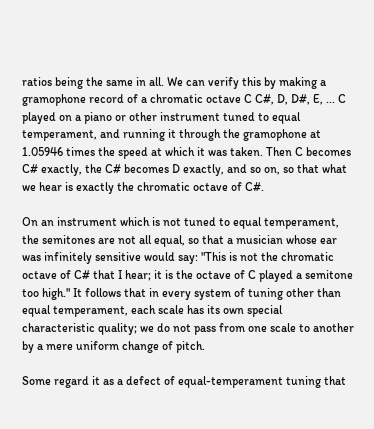ratios being the same in all. We can verify this by making a gramophone record of a chromatic octave C C#, D, D#, E, ... C played on a piano or other instrument tuned to equal temperament, and running it through the gramophone at 1.05946 times the speed at which it was taken. Then C becomes C# exactly, the C# becomes D exactly, and so on, so that what we hear is exactly the chromatic octave of C#.

On an instrument which is not tuned to equal temperament, the semitones are not all equal, so that a musician whose ear was infinitely sensitive would say: "This is not the chromatic octave of C# that I hear; it is the octave of C played a semitone too high." It follows that in every system of tuning other than equal temperament, each scale has its own special characteristic quality; we do not pass from one scale to another by a mere uniform change of pitch.

Some regard it as a defect of equal-temperament tuning that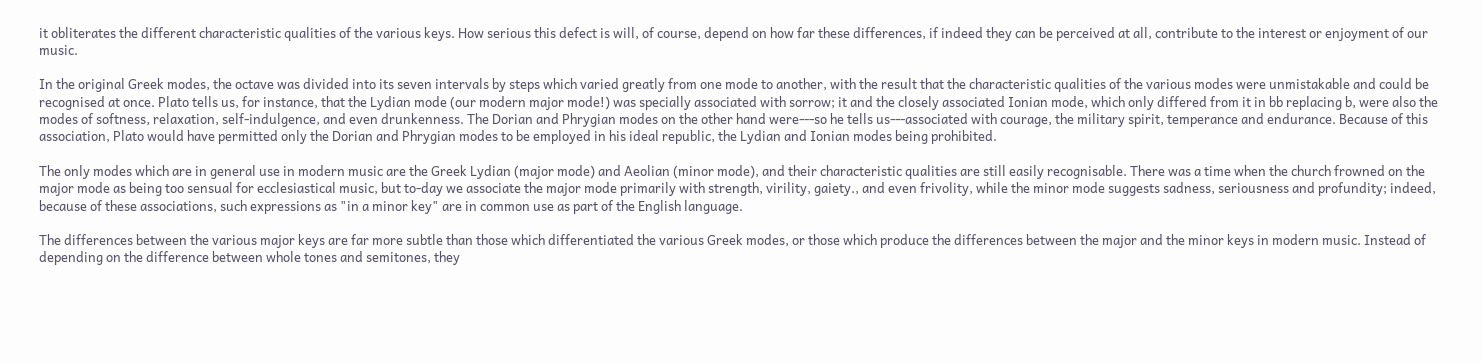it obliterates the different characteristic qualities of the various keys. How serious this defect is will, of course, depend on how far these differences, if indeed they can be perceived at all, contribute to the interest or enjoyment of our music.

In the original Greek modes, the octave was divided into its seven intervals by steps which varied greatly from one mode to another, with the result that the characteristic qualities of the various modes were unmistakable and could be recognised at once. Plato tells us, for instance, that the Lydian mode (our modern major mode!) was specially associated with sorrow; it and the closely associated Ionian mode, which only differed from it in bb replacing b, were also the modes of softness, relaxation, self-indulgence, and even drunkenness. The Dorian and Phrygian modes on the other hand were---so he tells us---associated with courage, the military spirit, temperance and endurance. Because of this association, Plato would have permitted only the Dorian and Phrygian modes to be employed in his ideal republic, the Lydian and Ionian modes being prohibited.

The only modes which are in general use in modern music are the Greek Lydian (major mode) and Aeolian (minor mode), and their characteristic qualities are still easily recognisable. There was a time when the church frowned on the major mode as being too sensual for ecclesiastical music, but to-day we associate the major mode primarily with strength, virility, gaiety., and even frivolity, while the minor mode suggests sadness, seriousness and profundity; indeed, because of these associations, such expressions as "in a minor key" are in common use as part of the English language.

The differences between the various major keys are far more subtle than those which differentiated the various Greek modes, or those which produce the differences between the major and the minor keys in modern music. Instead of depending on the difference between whole tones and semitones, they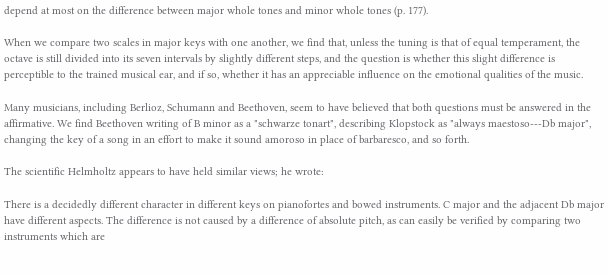depend at most on the difference between major whole tones and minor whole tones (p. 177).

When we compare two scales in major keys with one another, we find that, unless the tuning is that of equal temperament, the octave is still divided into its seven intervals by slightly different steps, and the question is whether this slight difference is perceptible to the trained musical ear, and if so, whether it has an appreciable influence on the emotional qualities of the music.

Many musicians, including Berlioz, Schumann and Beethoven, seem to have believed that both questions must be answered in the affirmative. We find Beethoven writing of B minor as a "schwarze tonart", describing Klopstock as "always maestoso---Db major", changing the key of a song in an effort to make it sound amoroso in place of barbaresco, and so forth.

The scientific Helmholtz appears to have held similar views; he wrote:

There is a decidedly different character in different keys on pianofortes and bowed instruments. C major and the adjacent Db major have different aspects. The difference is not caused by a difference of absolute pitch, as can easily be verified by comparing two instruments which are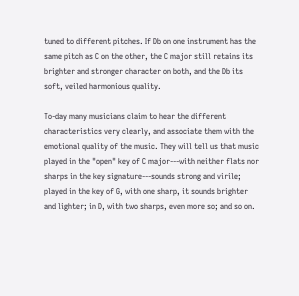tuned to different pitches. If Db on one instrument has the same pitch as C on the other, the C major still retains its brighter and stronger character on both, and the Db its soft, veiled harmonious quality.

To-day many musicians claim to hear the different characteristics very clearly, and associate them with the emotional quality of the music. They will tell us that music played in the "open" key of C major---with neither flats nor sharps in the key signature---sounds strong and virile; played in the key of G, with one sharp, it sounds brighter and lighter; in D, with two sharps, even more so; and so on.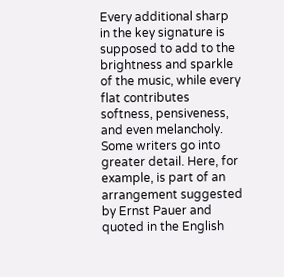Every additional sharp in the key signature is supposed to add to the brightness and sparkle of the music, while every flat contributes softness, pensiveness, and even melancholy. Some writers go into greater detail. Here, for example, is part of an arrangement suggested by Ernst Pauer and quoted in the English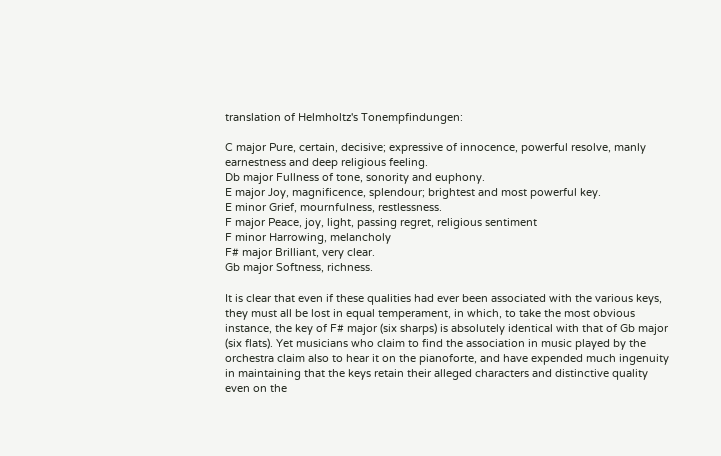translation of Helmholtz's Tonempfindungen:

C major Pure, certain, decisive; expressive of innocence, powerful resolve, manly earnestness and deep religious feeling.
Db major Fullness of tone, sonority and euphony.
E major Joy, magnificence, splendour; brightest and most powerful key.
E minor Grief, mournfulness, restlessness.
F major Peace, joy, light, passing regret, religious sentiment
F minor Harrowing, melancholy
F# major Brilliant, very clear.
Gb major Softness, richness.

It is clear that even if these qualities had ever been associated with the various keys, they must all be lost in equal temperament, in which, to take the most obvious instance, the key of F# major (six sharps) is absolutely identical with that of Gb major (six flats). Yet musicians who claim to find the association in music played by the orchestra claim also to hear it on the pianoforte, and have expended much ingenuity in maintaining that the keys retain their alleged characters and distinctive quality even on the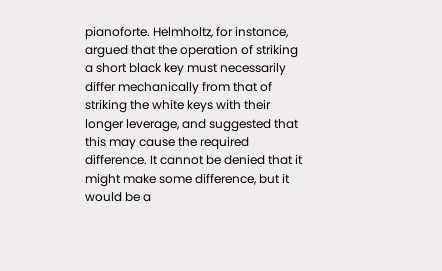pianoforte. Helmholtz, for instance, argued that the operation of striking a short black key must necessarily differ mechanically from that of striking the white keys with their longer leverage, and suggested that this may cause the required difference. It cannot be denied that it might make some difference, but it would be a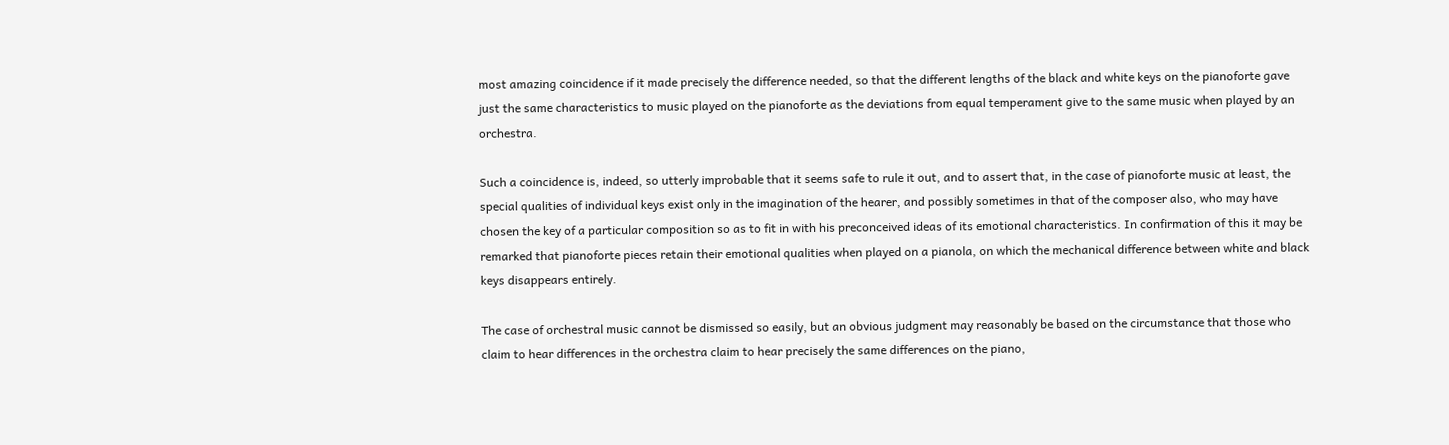most amazing coincidence if it made precisely the difference needed, so that the different lengths of the black and white keys on the pianoforte gave just the same characteristics to music played on the pianoforte as the deviations from equal temperament give to the same music when played by an orchestra.

Such a coincidence is, indeed, so utterly improbable that it seems safe to rule it out, and to assert that, in the case of pianoforte music at least, the special qualities of individual keys exist only in the imagination of the hearer, and possibly sometimes in that of the composer also, who may have chosen the key of a particular composition so as to fit in with his preconceived ideas of its emotional characteristics. In confirmation of this it may be remarked that pianoforte pieces retain their emotional qualities when played on a pianola, on which the mechanical difference between white and black keys disappears entirely.

The case of orchestral music cannot be dismissed so easily, but an obvious judgment may reasonably be based on the circumstance that those who claim to hear differences in the orchestra claim to hear precisely the same differences on the piano,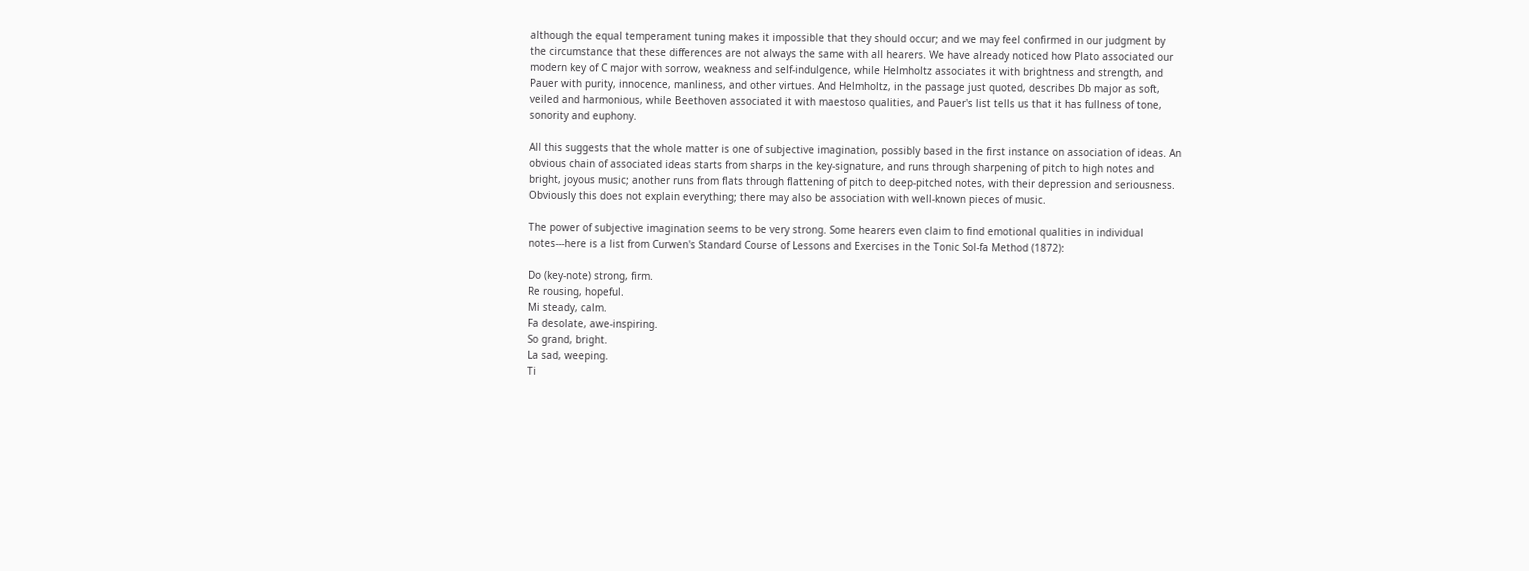although the equal temperament tuning makes it impossible that they should occur; and we may feel confirmed in our judgment by the circumstance that these differences are not always the same with all hearers. We have already noticed how Plato associated our modern key of C major with sorrow, weakness and self-indulgence, while Helmholtz associates it with brightness and strength, and Pauer with purity, innocence, manliness, and other virtues. And Helmholtz, in the passage just quoted, describes Db major as soft, veiled and harmonious, while Beethoven associated it with maestoso qualities, and Pauer's list tells us that it has fullness of tone, sonority and euphony.

All this suggests that the whole matter is one of subjective imagination, possibly based in the first instance on association of ideas. An obvious chain of associated ideas starts from sharps in the key-signature, and runs through sharpening of pitch to high notes and bright, joyous music; another runs from flats through flattening of pitch to deep-pitched notes, with their depression and seriousness. Obviously this does not explain everything; there may also be association with well-known pieces of music.

The power of subjective imagination seems to be very strong. Some hearers even claim to find emotional qualities in individual notes---here is a list from Curwen's Standard Course of Lessons and Exercises in the Tonic Sol-fa Method (1872):

Do (key-note) strong, firm.
Re rousing, hopeful.
Mi steady, calm.
Fa desolate, awe-inspiring.
So grand, bright.
La sad, weeping.
Ti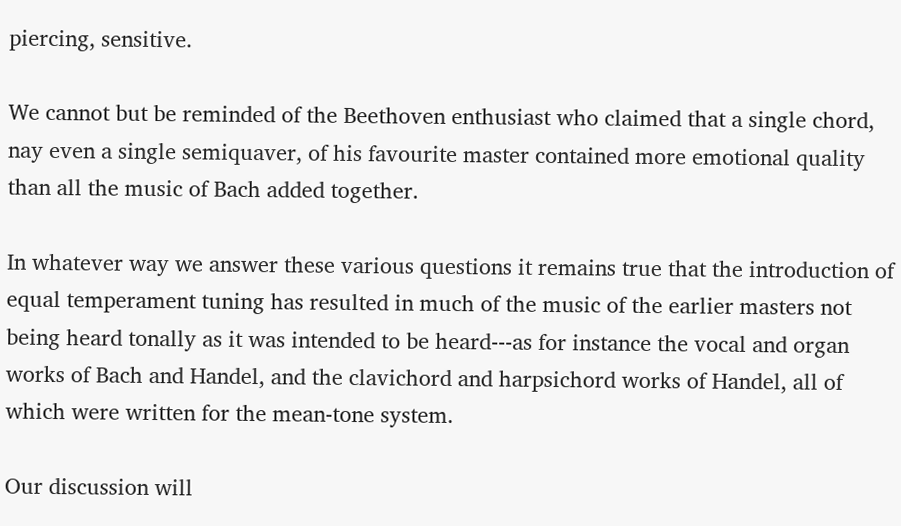piercing, sensitive.

We cannot but be reminded of the Beethoven enthusiast who claimed that a single chord, nay even a single semiquaver, of his favourite master contained more emotional quality than all the music of Bach added together.

In whatever way we answer these various questions it remains true that the introduction of equal temperament tuning has resulted in much of the music of the earlier masters not being heard tonally as it was intended to be heard---as for instance the vocal and organ works of Bach and Handel, and the clavichord and harpsichord works of Handel, all of which were written for the mean-tone system.

Our discussion will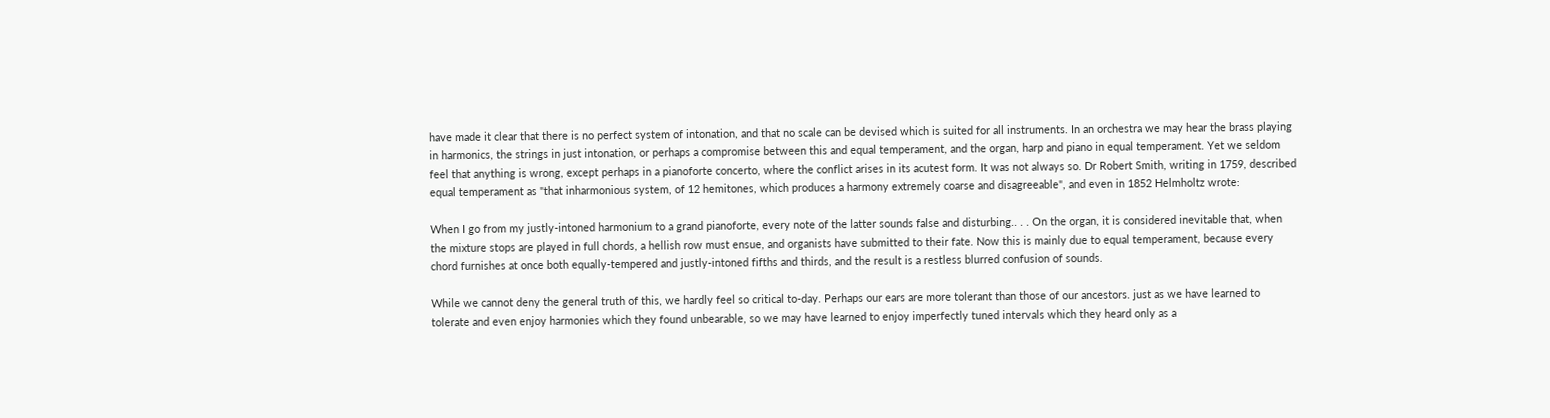have made it clear that there is no perfect system of intonation, and that no scale can be devised which is suited for all instruments. In an orchestra we may hear the brass playing in harmonics, the strings in just intonation, or perhaps a compromise between this and equal temperament, and the organ, harp and piano in equal temperament. Yet we seldom feel that anything is wrong, except perhaps in a pianoforte concerto, where the conflict arises in its acutest form. It was not always so. Dr Robert Smith, writing in 1759, described equal temperament as "that inharmonious system, of 12 hemitones, which produces a harmony extremely coarse and disagreeable", and even in 1852 Helmholtz wrote:

When I go from my justly-intoned harmonium to a grand pianoforte, every note of the latter sounds false and disturbing.. . . On the organ, it is considered inevitable that, when the mixture stops are played in full chords, a hellish row must ensue, and organists have submitted to their fate. Now this is mainly due to equal temperament, because every chord furnishes at once both equally-tempered and justly-intoned fifths and thirds, and the result is a restless blurred confusion of sounds.

While we cannot deny the general truth of this, we hardly feel so critical to-day. Perhaps our ears are more tolerant than those of our ancestors. just as we have learned to tolerate and even enjoy harmonies which they found unbearable, so we may have learned to enjoy imperfectly tuned intervals which they heard only as a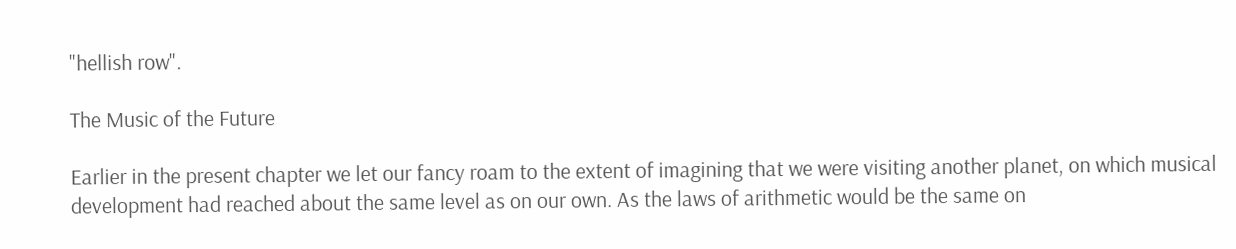"hellish row".

The Music of the Future

Earlier in the present chapter we let our fancy roam to the extent of imagining that we were visiting another planet, on which musical development had reached about the same level as on our own. As the laws of arithmetic would be the same on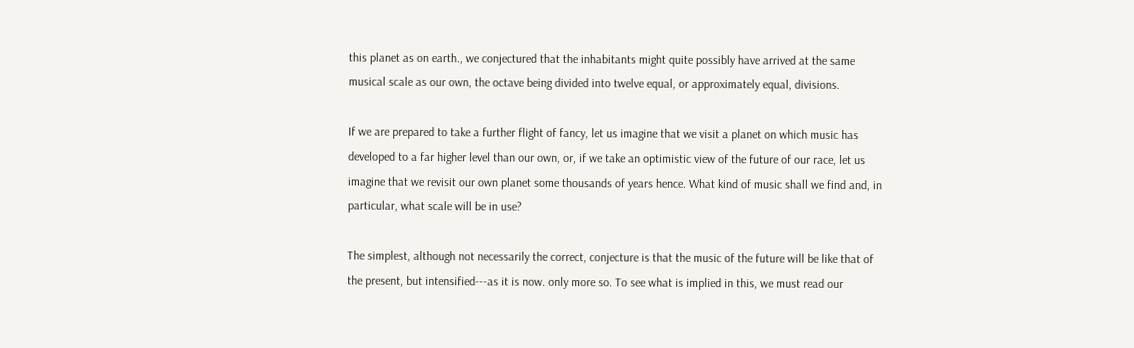this planet as on earth., we conjectured that the inhabitants might quite possibly have arrived at the same musical scale as our own, the octave being divided into twelve equal, or approximately equal, divisions.

If we are prepared to take a further flight of fancy, let us imagine that we visit a planet on which music has developed to a far higher level than our own, or, if we take an optimistic view of the future of our race, let us imagine that we revisit our own planet some thousands of years hence. What kind of music shall we find and, in particular, what scale will be in use?

The simplest, although not necessarily the correct, conjecture is that the music of the future will be like that of the present, but intensified---as it is now. only more so. To see what is implied in this, we must read our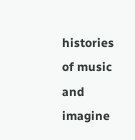histories of music and imagine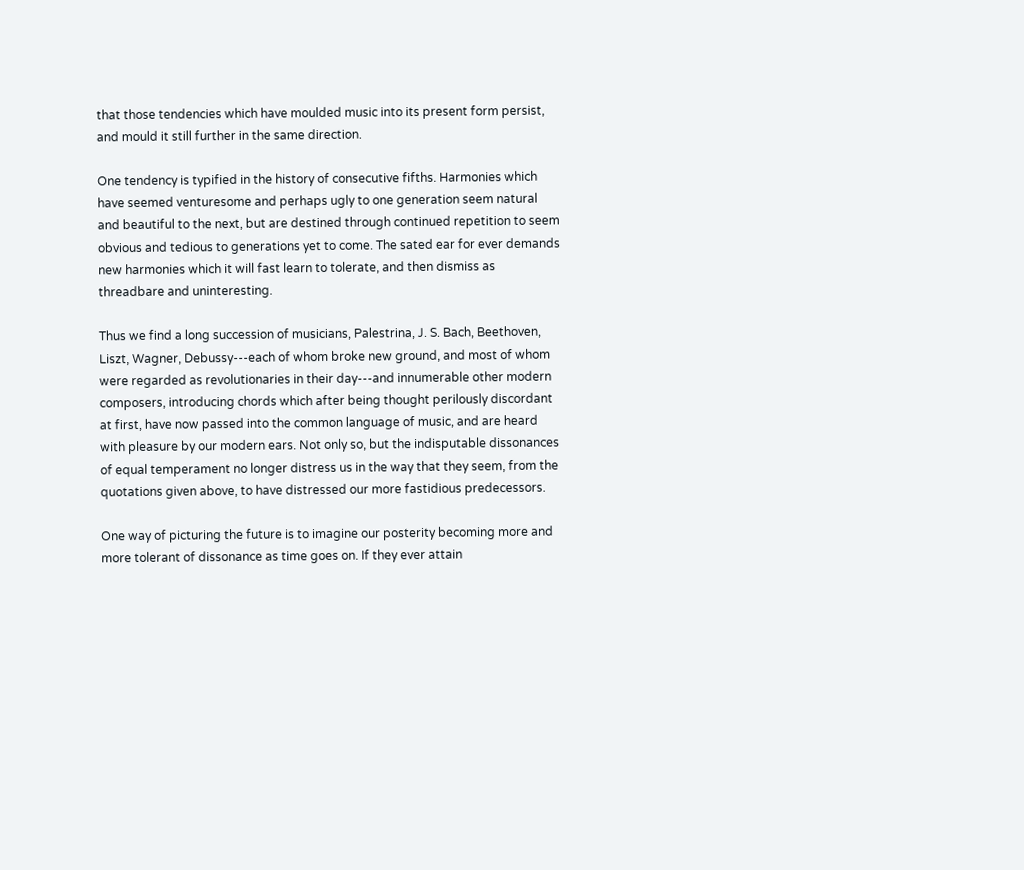that those tendencies which have moulded music into its present form persist, and mould it still further in the same direction.

One tendency is typified in the history of consecutive fifths. Harmonies which have seemed venturesome and perhaps ugly to one generation seem natural and beautiful to the next, but are destined through continued repetition to seem obvious and tedious to generations yet to come. The sated ear for ever demands new harmonies which it will fast learn to tolerate, and then dismiss as threadbare and uninteresting.

Thus we find a long succession of musicians, Palestrina, J. S. Bach, Beethoven, Liszt, Wagner, Debussy---each of whom broke new ground, and most of whom were regarded as revolutionaries in their day---and innumerable other modern composers, introducing chords which after being thought perilously discordant at first, have now passed into the common language of music, and are heard with pleasure by our modern ears. Not only so, but the indisputable dissonances of equal temperament no longer distress us in the way that they seem, from the quotations given above, to have distressed our more fastidious predecessors.

One way of picturing the future is to imagine our posterity becoming more and more tolerant of dissonance as time goes on. If they ever attain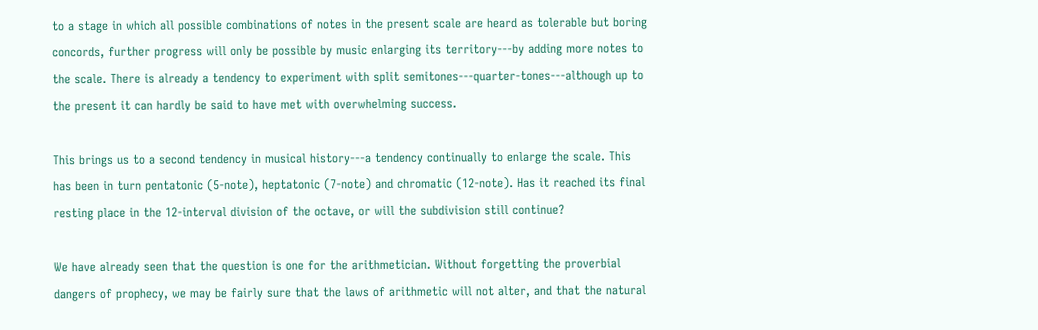to a stage in which all possible combinations of notes in the present scale are heard as tolerable but boring concords, further progress will only be possible by music enlarging its territory---by adding more notes to the scale. There is already a tendency to experiment with split semitones---quarter-tones---although up to the present it can hardly be said to have met with overwhelming success.

This brings us to a second tendency in musical history---a tendency continually to enlarge the scale. This has been in turn pentatonic (5-note), heptatonic (7-note) and chromatic (12-note). Has it reached its final resting place in the 12-interval division of the octave, or will the subdivision still continue?

We have already seen that the question is one for the arithmetician. Without forgetting the proverbial dangers of prophecy, we may be fairly sure that the laws of arithmetic will not alter, and that the natural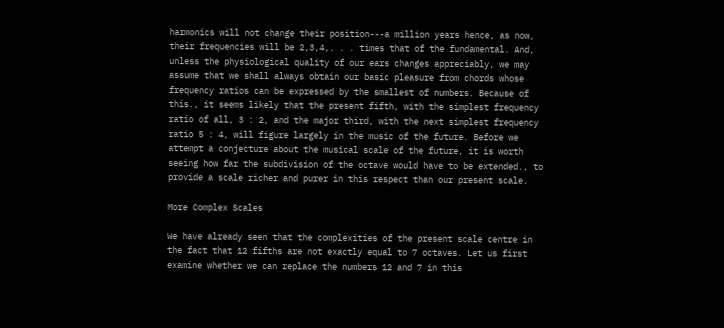harmonics will not change their position---a million years hence, as now, their frequencies will be 2,3,4,. . . times that of the fundamental. And, unless the physiological quality of our ears changes appreciably, we may assume that we shall always obtain our basic pleasure from chords whose frequency ratios can be expressed by the smallest of numbers. Because of this., it seems likely that the present fifth, with the simplest frequency ratio of all, 3 : 2, and the major third, with the next simplest frequency ratio 5 : 4, will figure largely in the music of the future. Before we attempt a conjecture about the musical scale of the future, it is worth seeing how far the subdivision of the octave would have to be extended., to provide a scale richer and purer in this respect than our present scale.

More Complex Scales

We have already seen that the complexities of the present scale centre in the fact that 12 fifths are not exactly equal to 7 octaves. Let us first examine whether we can replace the numbers 12 and 7 in this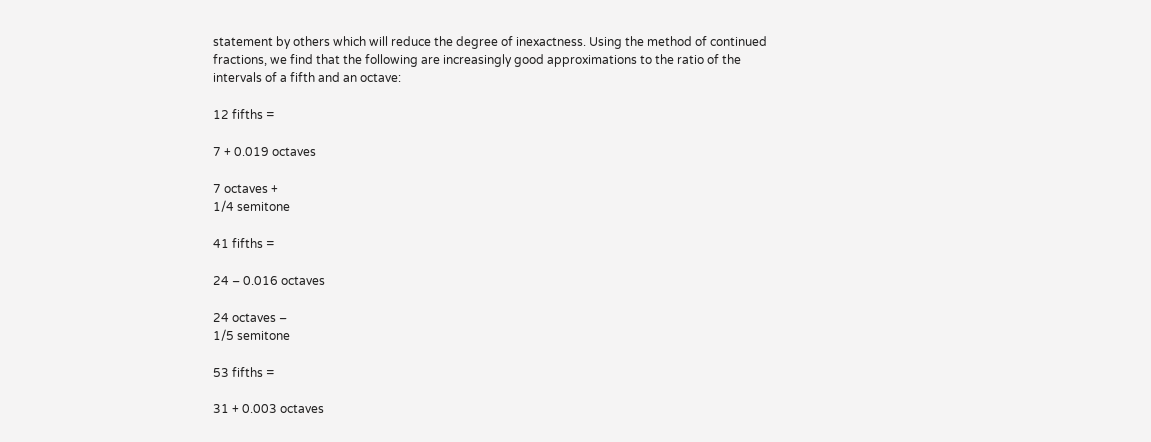statement by others which will reduce the degree of inexactness. Using the method of continued fractions, we find that the following are increasingly good approximations to the ratio of the intervals of a fifth and an octave:

12 fifths =

7 + 0.019 octaves

7 octaves +
1/4 semitone

41 fifths =

24 – 0.016 octaves

24 octaves –
1/5 semitone

53 fifths =

31 + 0.003 octaves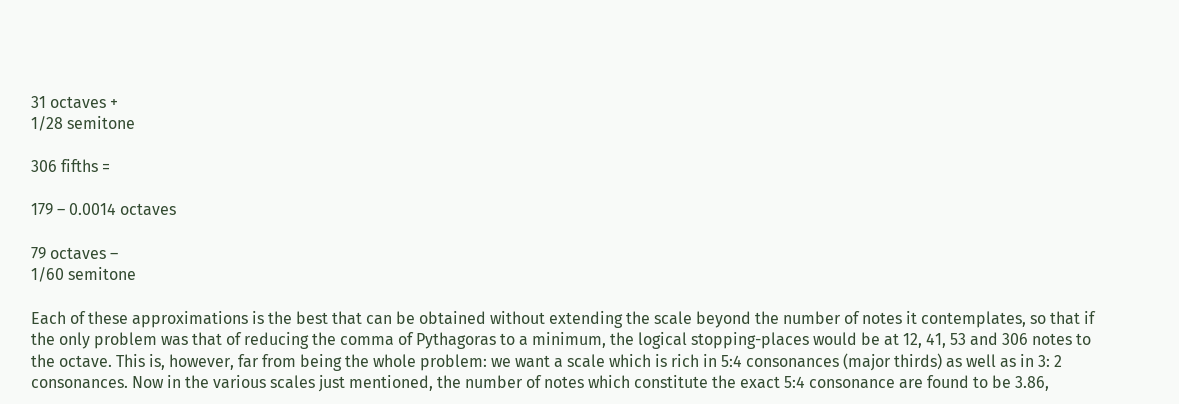31 octaves +
1/28 semitone

306 fifths =

179 – 0.0014 octaves

79 octaves –
1/60 semitone

Each of these approximations is the best that can be obtained without extending the scale beyond the number of notes it contemplates, so that if the only problem was that of reducing the comma of Pythagoras to a minimum, the logical stopping-places would be at 12, 41, 53 and 306 notes to the octave. This is, however, far from being the whole problem: we want a scale which is rich in 5:4 consonances (major thirds) as well as in 3: 2 consonances. Now in the various scales just mentioned, the number of notes which constitute the exact 5:4 consonance are found to be 3.86,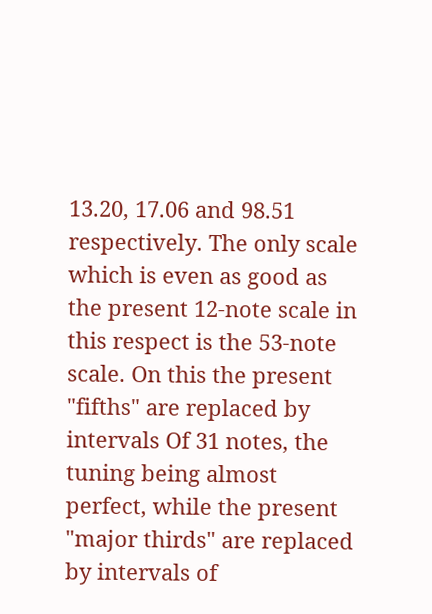13.20, 17.06 and 98.51 respectively. The only scale which is even as good as the present 12-note scale in this respect is the 53-note scale. On this the present "fifths" are replaced by intervals Of 31 notes, the tuning being almost perfect, while the present "major thirds" are replaced by intervals of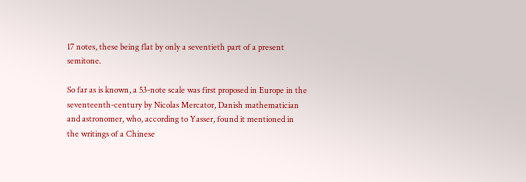17 notes, these being flat by only a seventieth part of a present semitone.

So far as is known, a 53-note scale was first proposed in Europe in the seventeenth-century by Nicolas Mercator, Danish mathematician and astronomer, who, according to Yasser, found it mentioned in the writings of a Chinese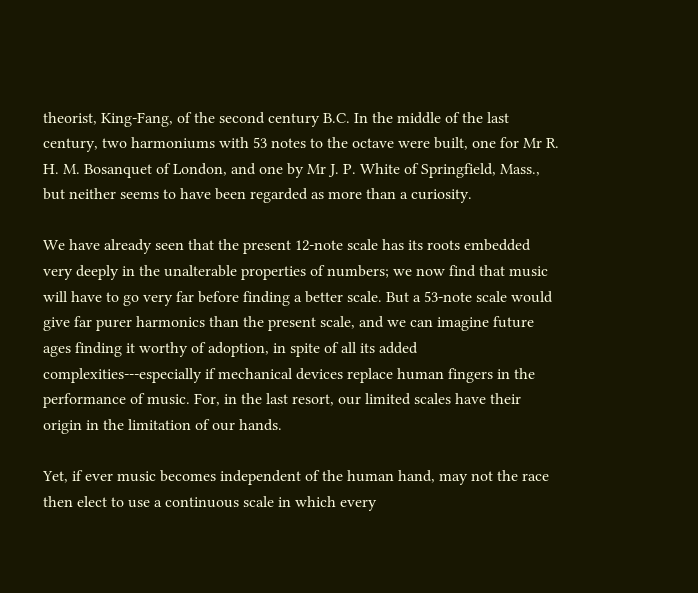theorist, King-Fang, of the second century B.C. In the middle of the last century, two harmoniums with 53 notes to the octave were built, one for Mr R. H. M. Bosanquet of London, and one by Mr J. P. White of Springfield, Mass., but neither seems to have been regarded as more than a curiosity.

We have already seen that the present 12-note scale has its roots embedded very deeply in the unalterable properties of numbers; we now find that music will have to go very far before finding a better scale. But a 53-note scale would give far purer harmonics than the present scale, and we can imagine future ages finding it worthy of adoption, in spite of all its added complexities---especially if mechanical devices replace human fingers in the performance of music. For, in the last resort, our limited scales have their origin in the limitation of our hands.

Yet, if ever music becomes independent of the human hand, may not the race then elect to use a continuous scale in which every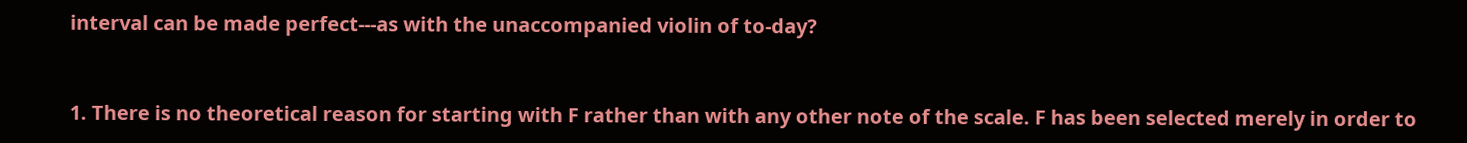interval can be made perfect---as with the unaccompanied violin of to-day?


1. There is no theoretical reason for starting with F rather than with any other note of the scale. F has been selected merely in order to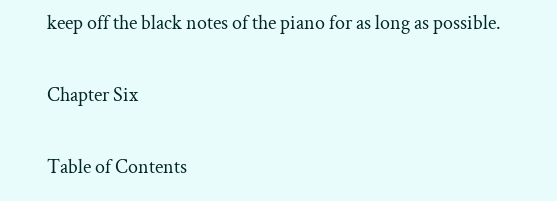keep off the black notes of the piano for as long as possible.

Chapter Six

Table of Contents